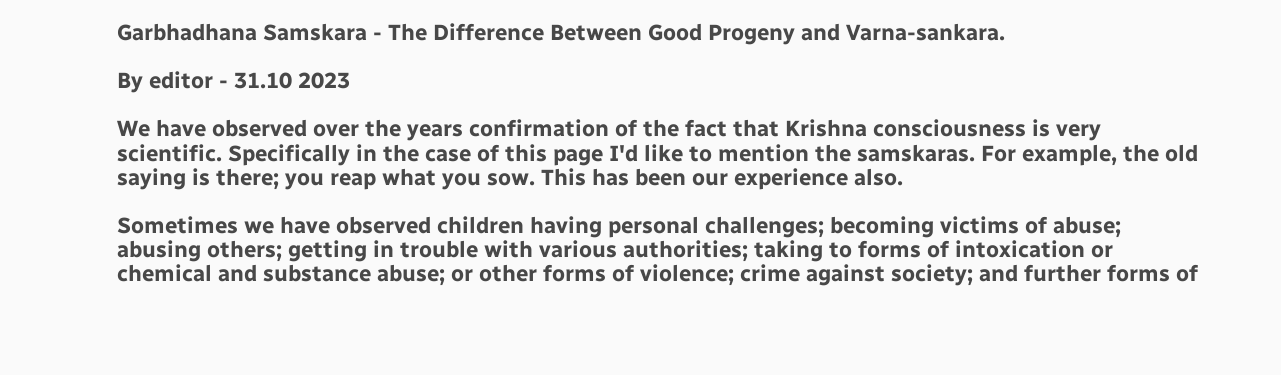Garbhadhana Samskara - The Difference Between Good Progeny and Varna-sankara.

By editor - 31.10 2023

We have observed over the years confirmation of the fact that Krishna consciousness is very scientific. Specifically in the case of this page I'd like to mention the samskaras. For example, the old saying is there; you reap what you sow. This has been our experience also.

Sometimes we have observed children having personal challenges; becoming victims of abuse; abusing others; getting in trouble with various authorities; taking to forms of intoxication or chemical and substance abuse; or other forms of violence; crime against society; and further forms of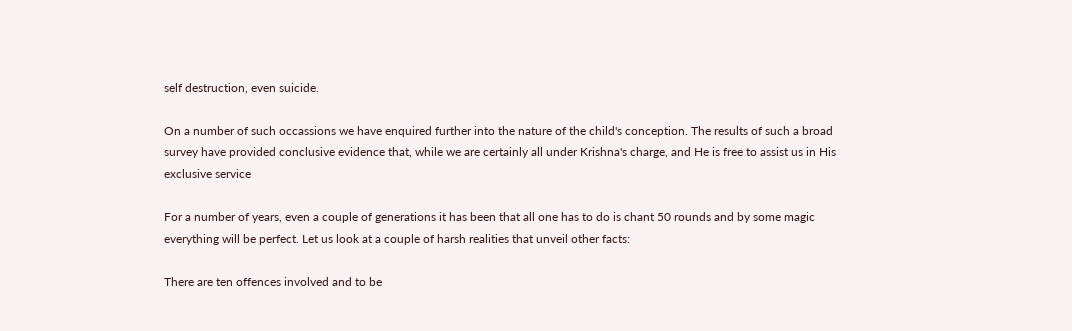self destruction, even suicide.

On a number of such occassions we have enquired further into the nature of the child's conception. The results of such a broad survey have provided conclusive evidence that, while we are certainly all under Krishna's charge, and He is free to assist us in His exclusive service

For a number of years, even a couple of generations it has been that all one has to do is chant 50 rounds and by some magic everything will be perfect. Let us look at a couple of harsh realities that unveil other facts:

There are ten offences involved and to be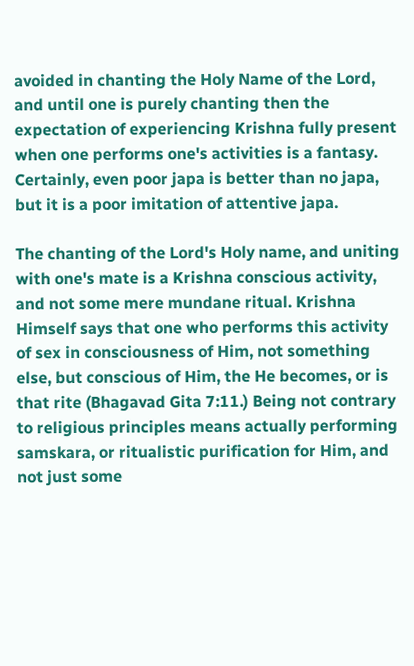avoided in chanting the Holy Name of the Lord, and until one is purely chanting then the expectation of experiencing Krishna fully present when one performs one's activities is a fantasy. Certainly, even poor japa is better than no japa, but it is a poor imitation of attentive japa.

The chanting of the Lord's Holy name, and uniting with one's mate is a Krishna conscious activity, and not some mere mundane ritual. Krishna Himself says that one who performs this activity of sex in consciousness of Him, not something else, but conscious of Him, the He becomes, or is that rite (Bhagavad Gita 7:11.) Being not contrary to religious principles means actually performing samskara, or ritualistic purification for Him, and not just some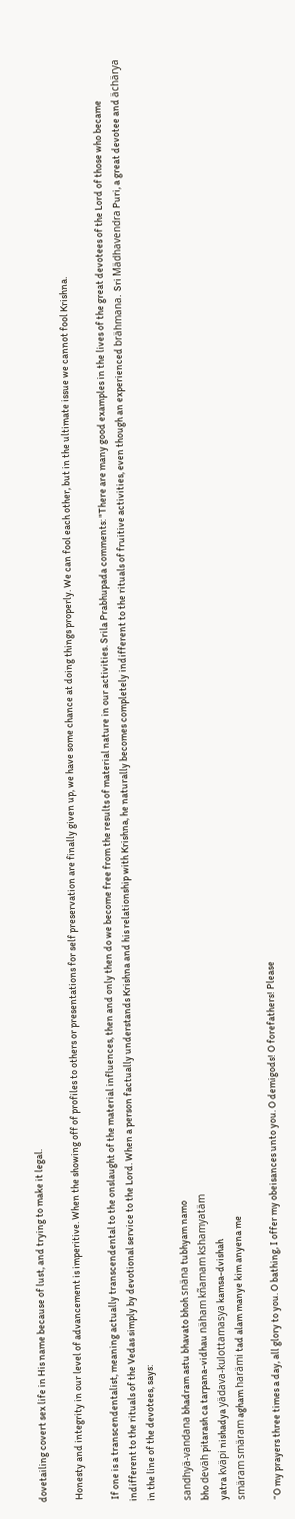dovetailing covert sex life in His name because of lust, and trying to make it legal.

 Honesty and integrity in our level of advancement is imperitive. When the showing off of profiles to others or presentations for self preservation are finally given up, we have some chance at doing things properly. We can fool each other, but in the ultimate issue we cannot fool Krishna.

 If one is a transcendentalist, meaning actually transcendental to the onslaught of the material influences, then and only then do we become free from the results of material nature in our activities. Srila Prabhupada comments: "There are many good examples in the lives of the great devotees of the Lord of those who became indifferent to the rituals of the Vedas simply by devotional service to the Lord. When a person factually understands Krishna and his relationship with Krishna, he naturally becomes completely indifferent to the rituals of fruitive activities, even though an experienced brähmana. Sri Mädhavendra Puri, a great devotee and ächärya in the line of the devotees, says:

sandhyä-vandana bhadram astu bhavato bhoh snäna tubhyam namo
bho deväh pitarash ca tarpana-vidhau näham kñamam kshamyatäm
yatra kväpi nishadya yädava-kulottamasya kamsa-dvishah
smäram smäram agham harämi tad alam manye kim anyena me

“O my prayers three times a day, all glory to you. O bathing, I offer my obeisances unto you. O demigods! O forefathers! Please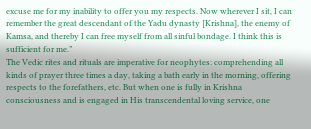excuse me for my inability to offer you my respects. Now wherever I sit, I can remember the great descendant of the Yadu dynasty [Krishna], the enemy of Kamsa, and thereby I can free myself from all sinful bondage. I think this is sufficient for me.”
The Vedic rites and rituals are imperative for neophytes: comprehending all kinds of prayer three times a day, taking a bath early in the morning, offering respects to the forefathers, etc. But when one is fully in Krishna consciousness and is engaged in His transcendental loving service, one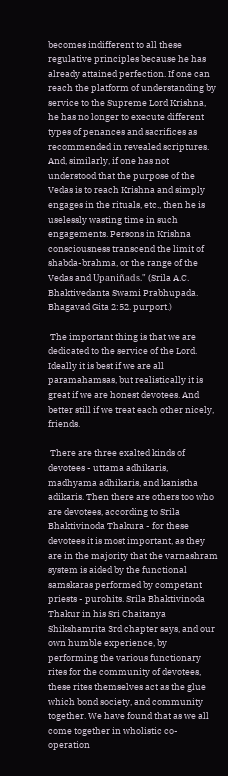becomes indifferent to all these regulative principles because he has already attained perfection. If one can reach the platform of understanding by service to the Supreme Lord Krishna, he has no longer to execute different types of penances and sacrifices as recommended in revealed scriptures. And, similarly, if one has not understood that the purpose of the Vedas is to reach Krishna and simply engages in the rituals, etc., then he is uselessly wasting time in such engagements. Persons in Krishna consciousness transcend the limit of shabda-brahma, or the range of the Vedas and Upaniñads." (Srila A.C. Bhaktivedanta Swami Prabhupada. Bhagavad Gita 2:52. purport.)

 The important thing is that we are dedicated to the service of the Lord. Ideally it is best if we are all paramahamsas, but realistically it is great if we are honest devotees. And better still if we treat each other nicely, friends.

 There are three exalted kinds of devotees - uttama adhikaris, madhyama adhikaris, and kanistha adikaris. Then there are others too who are devotees, according to Srila Bhaktivinoda Thakura - for these devotees it is most important, as they are in the majority that the varnashram system is aided by the functional samskaras performed by competant priests - purohits. Srila Bhaktivinoda Thakur in his Sri Chaitanya Shikshamrita 3rd chapter says, and our own humble experience, by performing the various functionary rites for the community of devotees, these rites themselves act as the glue which bond society, and community together. We have found that as we all come together in wholistic co-operation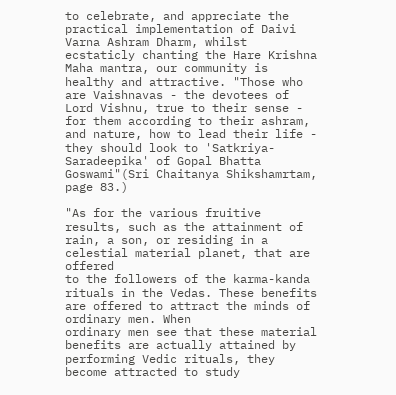to celebrate, and appreciate the practical implementation of Daivi Varna Ashram Dharm, whilst ecstaticly chanting the Hare Krishna Maha mantra, our community is healthy and attractive. "Those who are Vaishnavas - the devotees of Lord Vishnu, true to their sense - for them according to their ashram, and nature, how to lead their life - they should look to 'Satkriya-Saradeepika' of Gopal Bhatta Goswami"(Sri Chaitanya Shikshamrtam, page 83.)

"As for the various fruitive results, such as the attainment of rain, a son, or residing in a celestial material planet, that are offered
to the followers of the karma-kanda rituals in the Vedas. These benefits are offered to attract the minds of ordinary men. When
ordinary men see that these material benefits are actually attained by performing Vedic rituals, they become attracted to study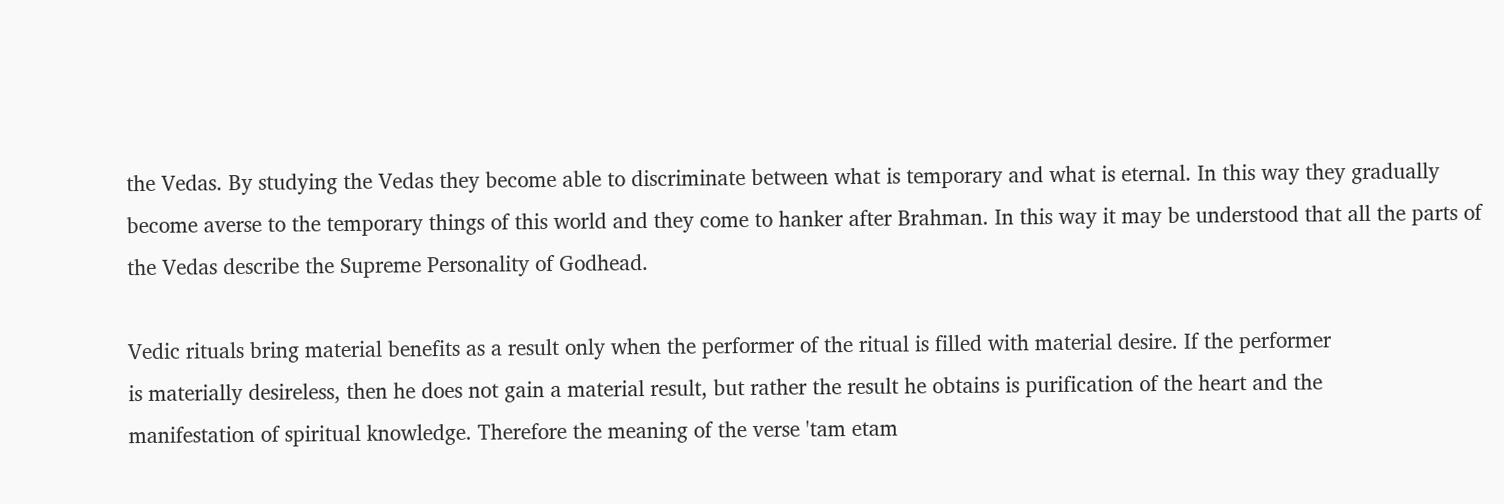the Vedas. By studying the Vedas they become able to discriminate between what is temporary and what is eternal. In this way they gradually become averse to the temporary things of this world and they come to hanker after Brahman. In this way it may be understood that all the parts of the Vedas describe the Supreme Personality of Godhead.

Vedic rituals bring material benefits as a result only when the performer of the ritual is filled with material desire. If the performer
is materially desireless, then he does not gain a material result, but rather the result he obtains is purification of the heart and the
manifestation of spiritual knowledge. Therefore the meaning of the verse 'tam etam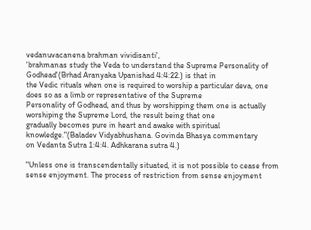vedanuvacanena brahman vividisanti',
'brahmanas study the Veda to understand the Supreme Personality of Godhead'(Brhad Aranyaka Upanishad 4:4:22.) is that in
the Vedic rituals when one is required to worship a particular deva, one does so as a limb or representative of the Supreme
Personality of Godhead, and thus by worshipping them one is actually worshiping the Supreme Lord, the result being that one
gradually becomes pure in heart and awake with spiritual knowledge."(Baladev Vidyabhushana. Govinda Bhasya commentary
on Vedanta Sutra 1:4:4. Adhkarana sutra 4.)

"Unless one is transcendentally situated, it is not possible to cease from sense enjoyment. The process of restriction from sense enjoyment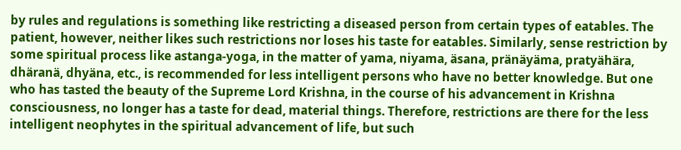by rules and regulations is something like restricting a diseased person from certain types of eatables. The patient, however, neither likes such restrictions nor loses his taste for eatables. Similarly, sense restriction by some spiritual process like astanga-yoga, in the matter of yama, niyama, äsana, pränäyäma, pratyähära, dhäranä, dhyäna, etc., is recommended for less intelligent persons who have no better knowledge. But one who has tasted the beauty of the Supreme Lord Krishna, in the course of his advancement in Krishna consciousness, no longer has a taste for dead, material things. Therefore, restrictions are there for the less intelligent neophytes in the spiritual advancement of life, but such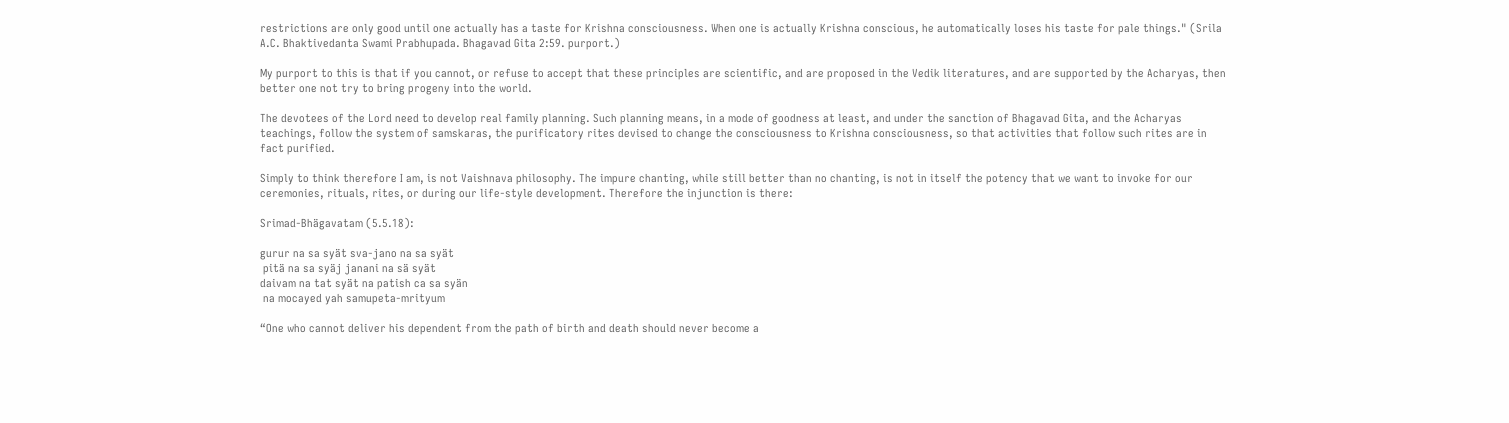restrictions are only good until one actually has a taste for Krishna consciousness. When one is actually Krishna conscious, he automatically loses his taste for pale things." (Srila A.C. Bhaktivedanta Swami Prabhupada. Bhagavad Gita 2:59. purport.)

My purport to this is that if you cannot, or refuse to accept that these principles are scientific, and are proposed in the Vedik literatures, and are supported by the Acharyas, then better one not try to bring progeny into the world.

The devotees of the Lord need to develop real family planning. Such planning means, in a mode of goodness at least, and under the sanction of Bhagavad Gita, and the Acharyas teachings, follow the system of samskaras, the purificatory rites devised to change the consciousness to Krishna consciousness, so that activities that follow such rites are in fact purified.

Simply to think therefore I am, is not Vaishnava philosophy. The impure chanting, while still better than no chanting, is not in itself the potency that we want to invoke for our ceremonies, rituals, rites, or during our life-style development. Therefore the injunction is there:

Srimad-Bhägavatam (5.5.18):

gurur na sa syät sva-jano na sa syät
 pitä na sa syäj janani na sä syät
daivam na tat syät na patish ca sa syän
 na mocayed yah samupeta-mrityum

“One who cannot deliver his dependent from the path of birth and death should never become a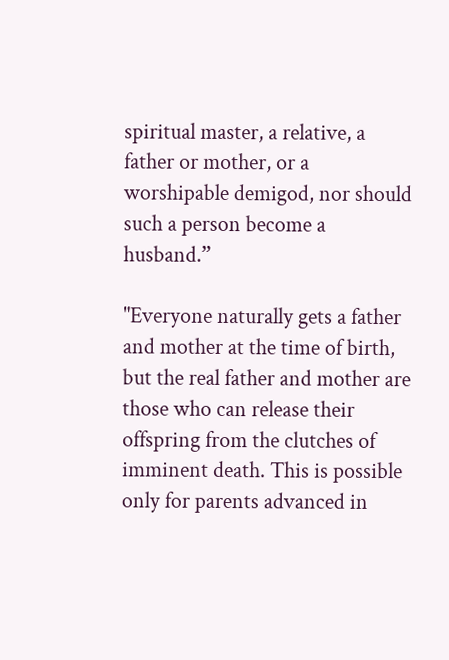spiritual master, a relative, a father or mother, or a worshipable demigod, nor should such a person become a husband.”

"Everyone naturally gets a father and mother at the time of birth, but the real father and mother are those who can release their offspring from the clutches of imminent death. This is possible only for parents advanced in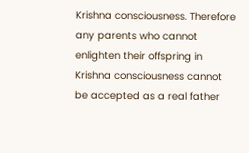Krishna consciousness. Therefore any parents who cannot enlighten their offspring in Krishna consciousness cannot be accepted as a real father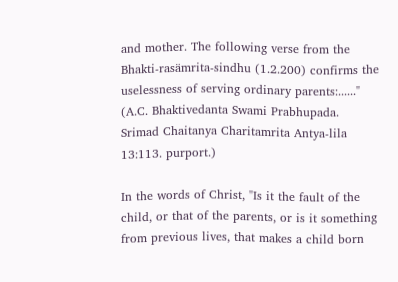and mother. The following verse from the Bhakti-rasämrita-sindhu (1.2.200) confirms the uselessness of serving ordinary parents:......" (A.C. Bhaktivedanta Swami Prabhupada. Srimad Chaitanya Charitamrita Antya-lila 13:113. purport.)

In the words of Christ, "Is it the fault of the child, or that of the parents, or is it something from previous lives, that makes a child born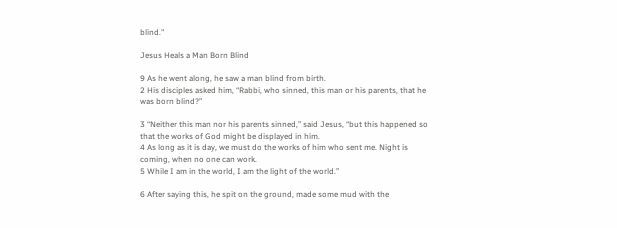blind."

Jesus Heals a Man Born Blind

9 As he went along, he saw a man blind from birth.
2 His disciples asked him, “Rabbi, who sinned, this man or his parents, that he was born blind?”

3 “Neither this man nor his parents sinned,” said Jesus, “but this happened so that the works of God might be displayed in him.
4 As long as it is day, we must do the works of him who sent me. Night is coming, when no one can work.
5 While I am in the world, I am the light of the world.”

6 After saying this, he spit on the ground, made some mud with the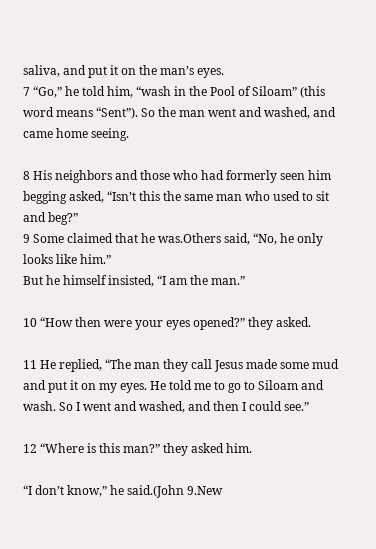saliva, and put it on the man’s eyes.
7 “Go,” he told him, “wash in the Pool of Siloam” (this word means “Sent”). So the man went and washed, and came home seeing.

8 His neighbors and those who had formerly seen him begging asked, “Isn’t this the same man who used to sit and beg?”
9 Some claimed that he was.Others said, “No, he only looks like him.”
But he himself insisted, “I am the man.”

10 “How then were your eyes opened?” they asked.

11 He replied, “The man they call Jesus made some mud and put it on my eyes. He told me to go to Siloam and wash. So I went and washed, and then I could see.”

12 “Where is this man?” they asked him.

“I don’t know,” he said.(John 9.New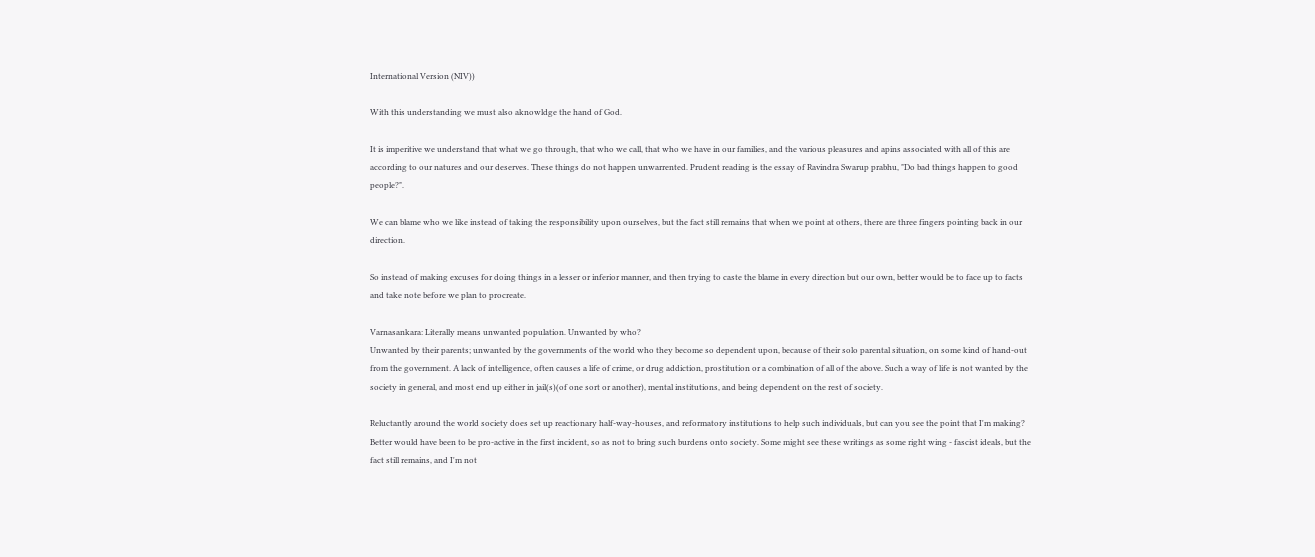International Version (NIV))

With this understanding we must also aknowldge the hand of God.

It is imperitive we understand that what we go through, that who we call, that who we have in our families, and the various pleasures and apins associated with all of this are according to our natures and our deserves. These things do not happen unwarrented. Prudent reading is the essay of Ravindra Swarup prabhu, "Do bad things happen to good people?".

We can blame who we like instead of taking the responsibility upon ourselves, but the fact still remains that when we point at others, there are three fingers pointing back in our direction.

So instead of making excuses for doing things in a lesser or inferior manner, and then trying to caste the blame in every direction but our own, better would be to face up to facts and take note before we plan to procreate.

Varnasankara: Literally means unwanted population. Unwanted by who?
Unwanted by their parents; unwanted by the governments of the world who they become so dependent upon, because of their solo parental situation, on some kind of hand-out from the government. A lack of intelligence, often causes a life of crime, or drug addiction, prostitution or a combination of all of the above. Such a way of life is not wanted by the society in general, and most end up either in jail(s)(of one sort or another), mental institutions, and being dependent on the rest of society.

Reluctantly around the world society does set up reactionary half-way-houses, and reformatory institutions to help such individuals, but can you see the point that I'm making? Better would have been to be pro-active in the first incident, so as not to bring such burdens onto society. Some might see these writings as some right wing - fascist ideals, but the fact still remains, and I'm not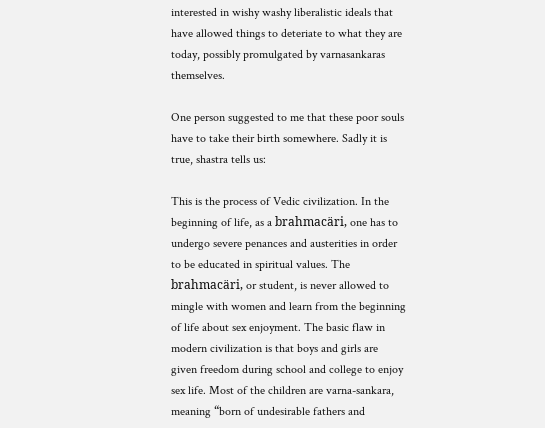interested in wishy washy liberalistic ideals that have allowed things to deteriate to what they are today, possibly promulgated by varnasankaras themselves.

One person suggested to me that these poor souls have to take their birth somewhere. Sadly it is true, shastra tells us:

This is the process of Vedic civilization. In the beginning of life, as a brahmacäri, one has to undergo severe penances and austerities in order to be educated in spiritual values. The brahmacäri, or student, is never allowed to mingle with women and learn from the beginning of life about sex enjoyment. The basic flaw in modern civilization is that boys and girls are given freedom during school and college to enjoy sex life. Most of the children are varna-sankara, meaning “born of undesirable fathers and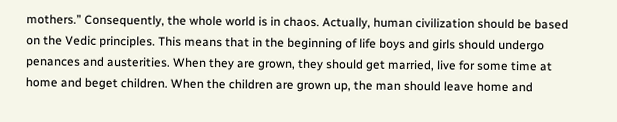mothers.” Consequently, the whole world is in chaos. Actually, human civilization should be based on the Vedic principles. This means that in the beginning of life boys and girls should undergo penances and austerities. When they are grown, they should get married, live for some time at home and beget children. When the children are grown up, the man should leave home and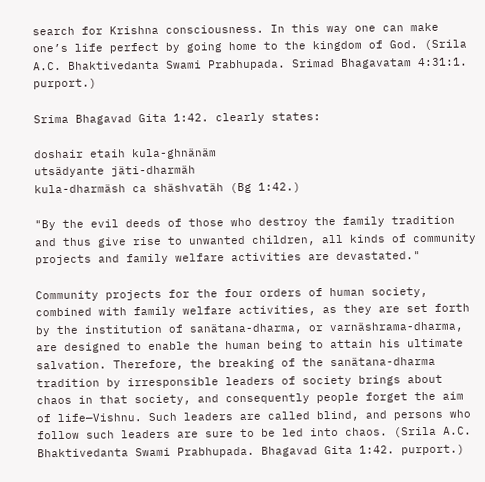search for Krishna consciousness. In this way one can make one’s life perfect by going home to the kingdom of God. (Srila A.C. Bhaktivedanta Swami Prabhupada. Srimad Bhagavatam 4:31:1. purport.)

Srima Bhagavad Gita 1:42. clearly states:

doshair etaih kula-ghnänäm
utsädyante jäti-dharmäh
kula-dharmäsh ca shäshvatäh (Bg 1:42.)

"By the evil deeds of those who destroy the family tradition and thus give rise to unwanted children, all kinds of community projects and family welfare activities are devastated."

Community projects for the four orders of human society, combined with family welfare activities, as they are set forth by the institution of sanätana-dharma, or varnäshrama-dharma, are designed to enable the human being to attain his ultimate salvation. Therefore, the breaking of the sanätana-dharma tradition by irresponsible leaders of society brings about chaos in that society, and consequently people forget the aim of life—Vishnu. Such leaders are called blind, and persons who follow such leaders are sure to be led into chaos. (Srila A.C. Bhaktivedanta Swami Prabhupada. Bhagavad Gita 1:42. purport.)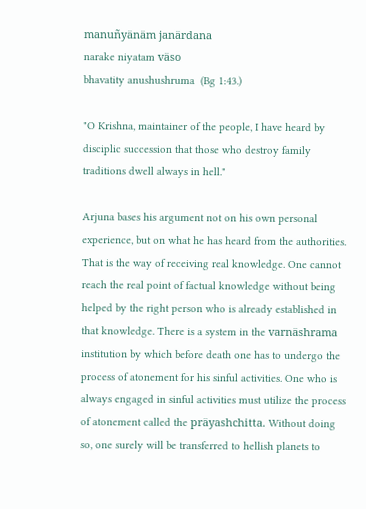manuñyänäm janärdana
narake niyatam väso
bhavatity anushushruma  (Bg 1:43.)

"O Krishna, maintainer of the people, I have heard by disciplic succession that those who destroy family traditions dwell always in hell."

Arjuna bases his argument not on his own personal experience, but on what he has heard from the authorities. That is the way of receiving real knowledge. One cannot reach the real point of factual knowledge without being helped by the right person who is already established in that knowledge. There is a system in the varnäshrama institution by which before death one has to undergo the process of atonement for his sinful activities. One who is always engaged in sinful activities must utilize the process of atonement called the präyashchitta. Without doing so, one surely will be transferred to hellish planets to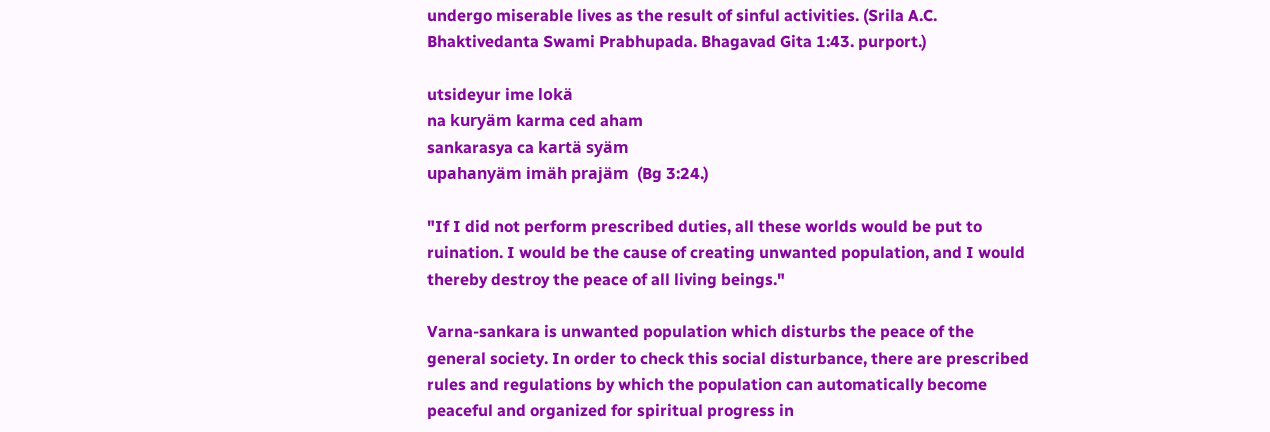undergo miserable lives as the result of sinful activities. (Srila A.C. Bhaktivedanta Swami Prabhupada. Bhagavad Gita 1:43. purport.)

utsideyur ime lokä
na kuryäm karma ced aham
sankarasya ca kartä syäm
upahanyäm imäh prajäm  (Bg 3:24.)

"If I did not perform prescribed duties, all these worlds would be put to ruination. I would be the cause of creating unwanted population, and I would thereby destroy the peace of all living beings."

Varna-sankara is unwanted population which disturbs the peace of the general society. In order to check this social disturbance, there are prescribed rules and regulations by which the population can automatically become peaceful and organized for spiritual progress in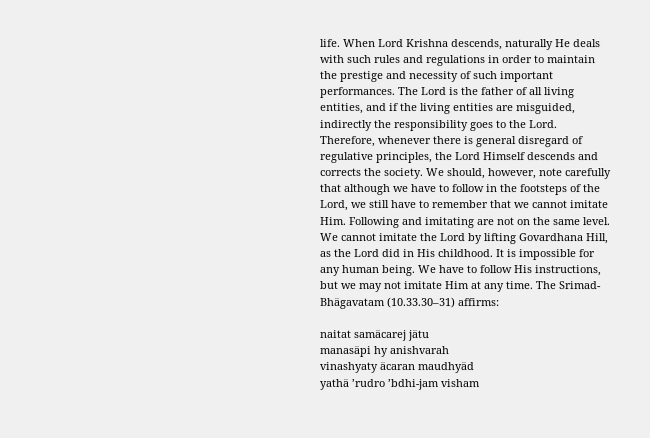life. When Lord Krishna descends, naturally He deals with such rules and regulations in order to maintain the prestige and necessity of such important performances. The Lord is the father of all living entities, and if the living entities are misguided, indirectly the responsibility goes to the Lord. Therefore, whenever there is general disregard of regulative principles, the Lord Himself descends and corrects the society. We should, however, note carefully that although we have to follow in the footsteps of the Lord, we still have to remember that we cannot imitate Him. Following and imitating are not on the same level. We cannot imitate the Lord by lifting Govardhana Hill, as the Lord did in His childhood. It is impossible for any human being. We have to follow His instructions, but we may not imitate Him at any time. The Srimad-Bhägavatam (10.33.30–31) affirms:

naitat samäcarej jätu
manasäpi hy anishvarah
vinashyaty äcaran maudhyäd
yathä ’rudro ’bdhi-jam visham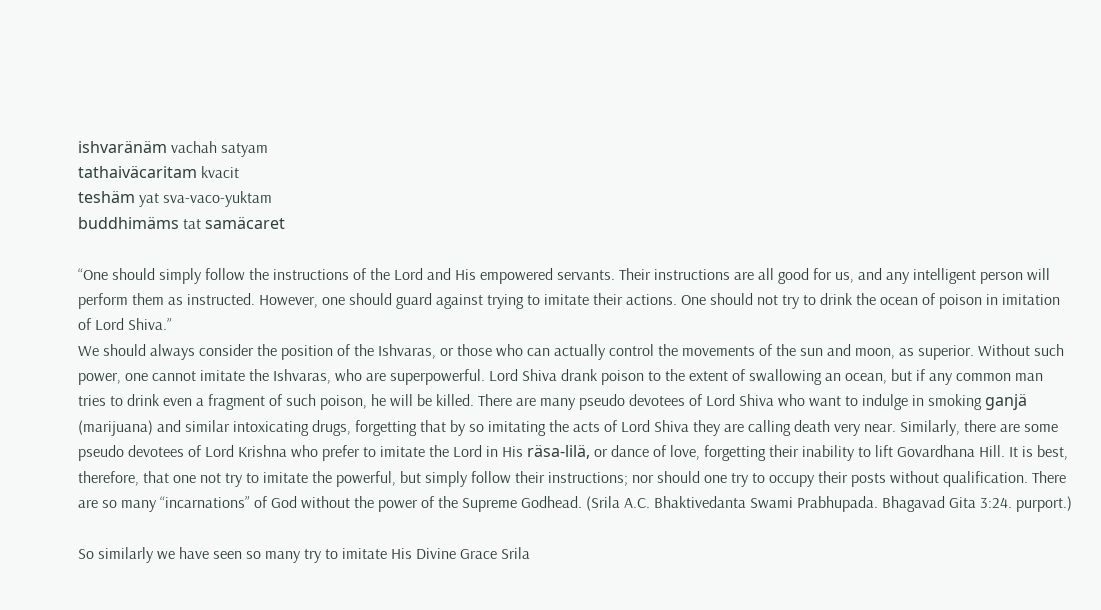ishvaränäm vachah satyam
tathaiväcaritam kvacit
teshäm yat sva-vaco-yuktam
buddhimäms tat samäcaret

“One should simply follow the instructions of the Lord and His empowered servants. Their instructions are all good for us, and any intelligent person will perform them as instructed. However, one should guard against trying to imitate their actions. One should not try to drink the ocean of poison in imitation of Lord Shiva.”
We should always consider the position of the Ishvaras, or those who can actually control the movements of the sun and moon, as superior. Without such power, one cannot imitate the Ishvaras, who are superpowerful. Lord Shiva drank poison to the extent of swallowing an ocean, but if any common man tries to drink even a fragment of such poison, he will be killed. There are many pseudo devotees of Lord Shiva who want to indulge in smoking ganjä (marijuana) and similar intoxicating drugs, forgetting that by so imitating the acts of Lord Shiva they are calling death very near. Similarly, there are some pseudo devotees of Lord Krishna who prefer to imitate the Lord in His räsa-lilä, or dance of love, forgetting their inability to lift Govardhana Hill. It is best, therefore, that one not try to imitate the powerful, but simply follow their instructions; nor should one try to occupy their posts without qualification. There are so many “incarnations” of God without the power of the Supreme Godhead. (Srila A.C. Bhaktivedanta Swami Prabhupada. Bhagavad Gita 3:24. purport.)

So similarly we have seen so many try to imitate His Divine Grace Srila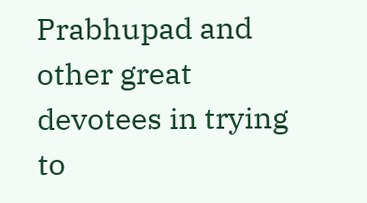Prabhupad and other great devotees in trying to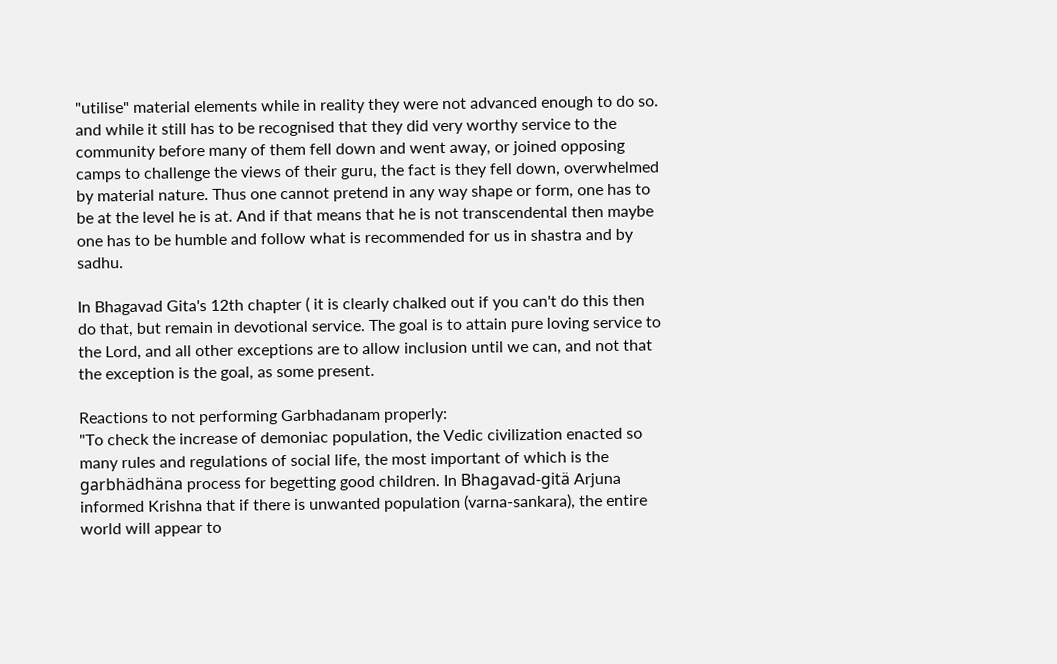"utilise" material elements while in reality they were not advanced enough to do so. and while it still has to be recognised that they did very worthy service to the community before many of them fell down and went away, or joined opposing camps to challenge the views of their guru, the fact is they fell down, overwhelmed by material nature. Thus one cannot pretend in any way shape or form, one has to be at the level he is at. And if that means that he is not transcendental then maybe one has to be humble and follow what is recommended for us in shastra and by sadhu.

In Bhagavad Gita's 12th chapter ( it is clearly chalked out if you can't do this then do that, but remain in devotional service. The goal is to attain pure loving service to the Lord, and all other exceptions are to allow inclusion until we can, and not that the exception is the goal, as some present.

Reactions to not performing Garbhadanam properly:
"To check the increase of demoniac population, the Vedic civilization enacted so many rules and regulations of social life, the most important of which is the garbhädhäna process for begetting good children. In Bhagavad-gitä Arjuna informed Krishna that if there is unwanted population (varna-sankara), the entire world will appear to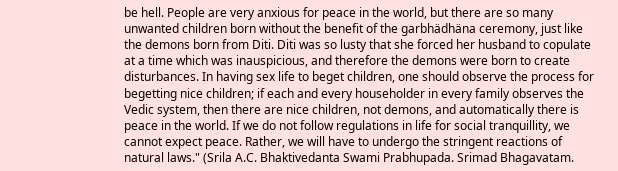be hell. People are very anxious for peace in the world, but there are so many unwanted children born without the benefit of the garbhädhäna ceremony, just like the demons born from Diti. Diti was so lusty that she forced her husband to copulate at a time which was inauspicious, and therefore the demons were born to create disturbances. In having sex life to beget children, one should observe the process for begetting nice children; if each and every householder in every family observes the Vedic system, then there are nice children, not demons, and automatically there is peace in the world. If we do not follow regulations in life for social tranquillity, we cannot expect peace. Rather, we will have to undergo the stringent reactions of natural laws." (Srila A.C. Bhaktivedanta Swami Prabhupada. Srimad Bhagavatam.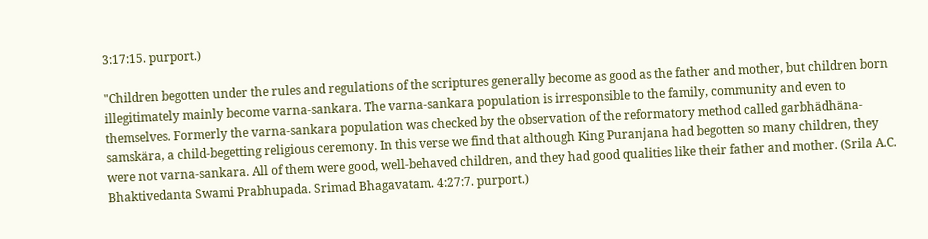3:17:15. purport.)

"Children begotten under the rules and regulations of the scriptures generally become as good as the father and mother, but children born illegitimately mainly become varna-sankara. The varna-sankara population is irresponsible to the family, community and even to themselves. Formerly the varna-sankara population was checked by the observation of the reformatory method called garbhädhäna-samskära, a child-begetting religious ceremony. In this verse we find that although King Puranjana had begotten so many children, they were not varna-sankara. All of them were good, well-behaved children, and they had good qualities like their father and mother. (Srila A.C. Bhaktivedanta Swami Prabhupada. Srimad Bhagavatam. 4:27:7. purport.)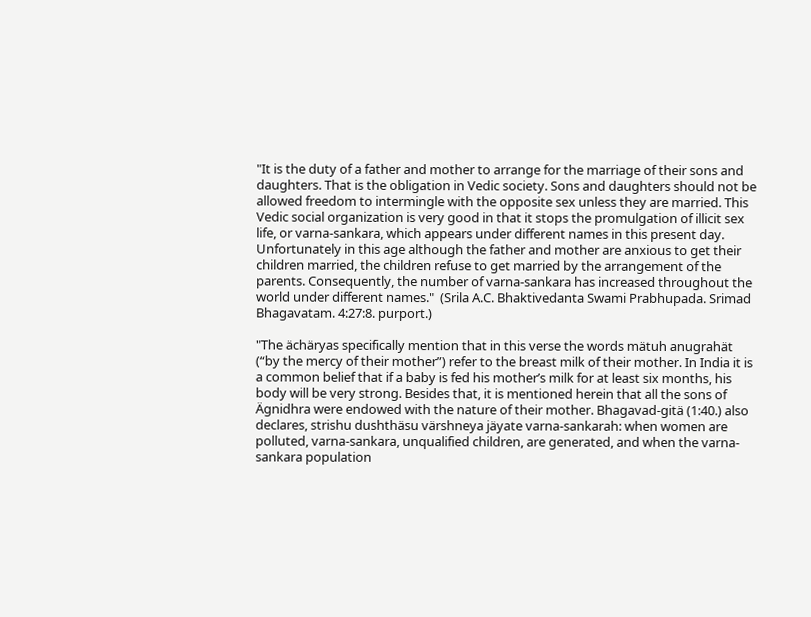"It is the duty of a father and mother to arrange for the marriage of their sons and daughters. That is the obligation in Vedic society. Sons and daughters should not be allowed freedom to intermingle with the opposite sex unless they are married. This Vedic social organization is very good in that it stops the promulgation of illicit sex life, or varna-sankara, which appears under different names in this present day. Unfortunately in this age although the father and mother are anxious to get their children married, the children refuse to get married by the arrangement of the parents. Consequently, the number of varna-sankara has increased throughout the world under different names."  (Srila A.C. Bhaktivedanta Swami Prabhupada. Srimad Bhagavatam. 4:27:8. purport.)

"The ächäryas specifically mention that in this verse the words mätuh anugrahät (“by the mercy of their mother”) refer to the breast milk of their mother. In India it is a common belief that if a baby is fed his mother’s milk for at least six months, his body will be very strong. Besides that, it is mentioned herein that all the sons of Ägnidhra were endowed with the nature of their mother. Bhagavad-gitä (1:40.) also declares, strishu dushthäsu värshneya jäyate varna-sankarah: when women are polluted, varna-sankara, unqualified children, are generated, and when the varna-sankara population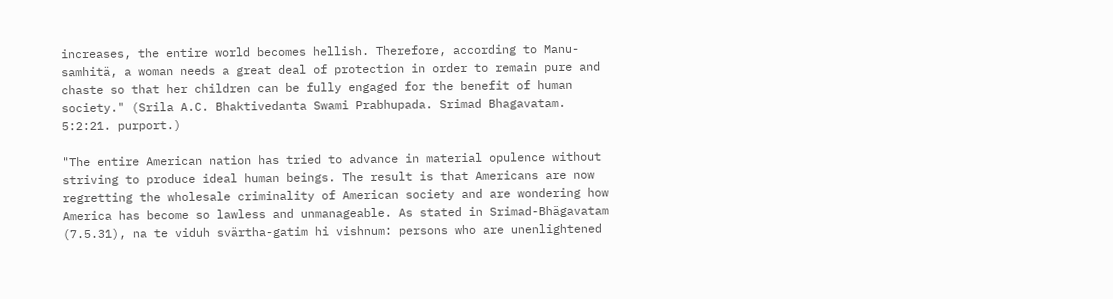increases, the entire world becomes hellish. Therefore, according to Manu-samhitä, a woman needs a great deal of protection in order to remain pure and chaste so that her children can be fully engaged for the benefit of human society." (Srila A.C. Bhaktivedanta Swami Prabhupada. Srimad Bhagavatam. 5:2:21. purport.)

"The entire American nation has tried to advance in material opulence without striving to produce ideal human beings. The result is that Americans are now regretting the wholesale criminality of American society and are wondering how America has become so lawless and unmanageable. As stated in Srimad-Bhägavatam (7.5.31), na te viduh svärtha-gatim hi vishnum: persons who are unenlightened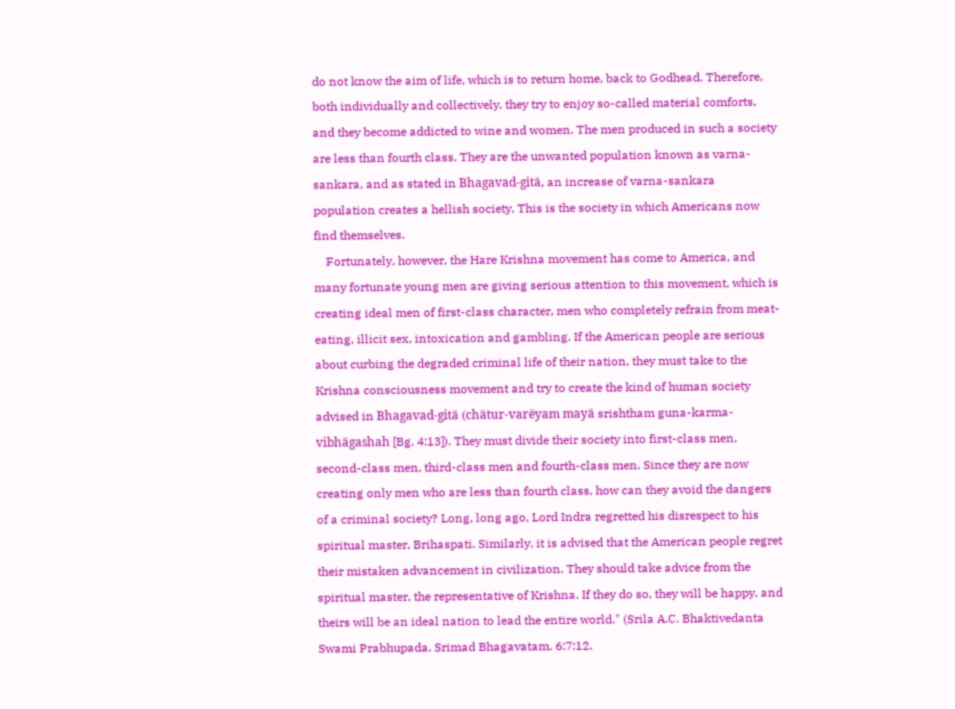do not know the aim of life, which is to return home, back to Godhead. Therefore, both individually and collectively, they try to enjoy so-called material comforts, and they become addicted to wine and women. The men produced in such a society are less than fourth class. They are the unwanted population known as varna-sankara, and as stated in Bhagavad-gitä, an increase of varna-sankara population creates a hellish society. This is the society in which Americans now find themselves.
    Fortunately, however, the Hare Krishna movement has come to America, and many fortunate young men are giving serious attention to this movement, which is creating ideal men of first-class character, men who completely refrain from meat-eating, illicit sex, intoxication and gambling. If the American people are serious about curbing the degraded criminal life of their nation, they must take to the Krishna consciousness movement and try to create the kind of human society advised in Bhagavad-gitä (chätur-varëyam mayä srishtham guna-karma-vibhägashah [Bg. 4:13]). They must divide their society into first-class men, second-class men, third-class men and fourth-class men. Since they are now creating only men who are less than fourth class, how can they avoid the dangers of a criminal society? Long, long ago, Lord Indra regretted his disrespect to his spiritual master, Brihaspati. Similarly, it is advised that the American people regret their mistaken advancement in civilization. They should take advice from the spiritual master, the representative of Krishna. If they do so, they will be happy, and theirs will be an ideal nation to lead the entire world." (Srila A.C. Bhaktivedanta Swami Prabhupada. Srimad Bhagavatam. 6:7:12.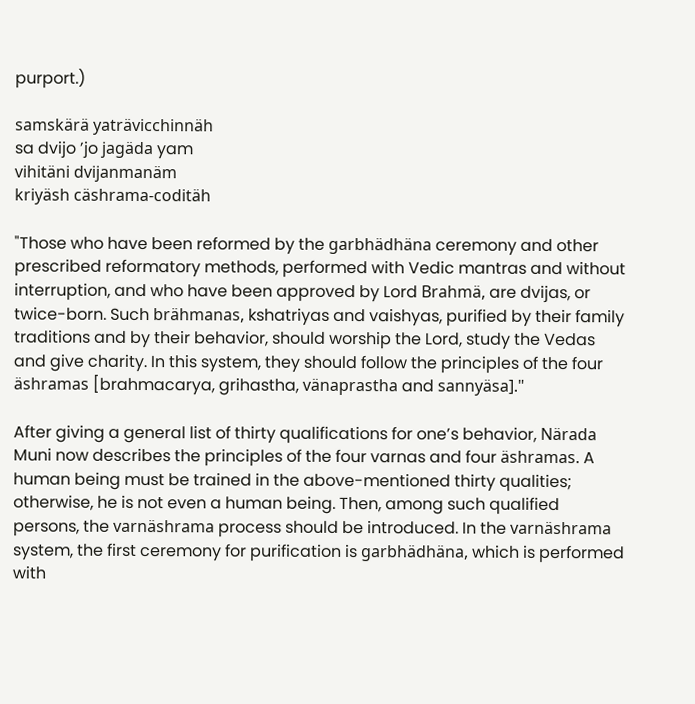purport.)

samskärä yaträvicchinnäh
sa dvijo ’jo jagäda yam
vihitäni dvijanmanäm
kriyäsh cäshrama-coditäh

"Those who have been reformed by the garbhädhäna ceremony and other prescribed reformatory methods, performed with Vedic mantras and without interruption, and who have been approved by Lord Brahmä, are dvijas, or twice-born. Such brähmanas, kshatriyas and vaishyas, purified by their family traditions and by their behavior, should worship the Lord, study the Vedas and give charity. In this system, they should follow the principles of the four äshramas [brahmacarya, grihastha, vänaprastha and sannyäsa]."

After giving a general list of thirty qualifications for one’s behavior, Närada Muni now describes the principles of the four varnas and four äshramas. A human being must be trained in the above-mentioned thirty qualities; otherwise, he is not even a human being. Then, among such qualified persons, the varnäshrama process should be introduced. In the varnäshrama system, the first ceremony for purification is garbhädhäna, which is performed with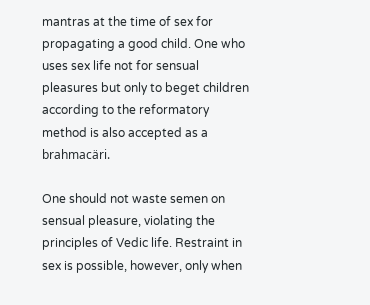mantras at the time of sex for propagating a good child. One who uses sex life not for sensual pleasures but only to beget children according to the reformatory method is also accepted as a brahmacäri.

One should not waste semen on sensual pleasure, violating the principles of Vedic life. Restraint in sex is possible, however, only when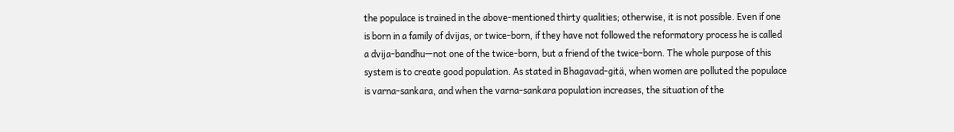the populace is trained in the above-mentioned thirty qualities; otherwise, it is not possible. Even if one is born in a family of dvijas, or twice-born, if they have not followed the reformatory process he is called a dvija-bandhu—not one of the twice-born, but a friend of the twice-born. The whole purpose of this system is to create good population. As stated in Bhagavad-gitä, when women are polluted the populace is varna-sankara, and when the varna-sankara population increases, the situation of the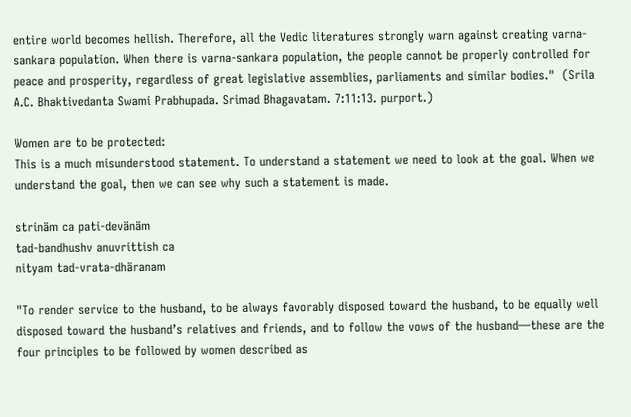entire world becomes hellish. Therefore, all the Vedic literatures strongly warn against creating varna-sankara population. When there is varna-sankara population, the people cannot be properly controlled for peace and prosperity, regardless of great legislative assemblies, parliaments and similar bodies."  (Srila A.C. Bhaktivedanta Swami Prabhupada. Srimad Bhagavatam. 7:11:13. purport.)

Women are to be protected:
This is a much misunderstood statement. To understand a statement we need to look at the goal. When we understand the goal, then we can see why such a statement is made.

strinäm ca pati-devänäm
tad-bandhushv anuvrittish ca
nityam tad-vrata-dhäranam

"To render service to the husband, to be always favorably disposed toward the husband, to be equally well disposed toward the husband’s relatives and friends, and to follow the vows of the husband—these are the four principles to be followed by women described as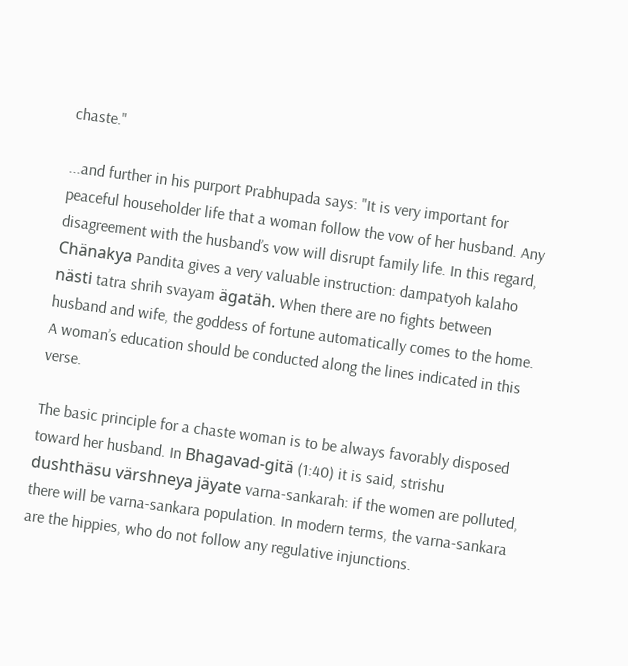chaste."

...and further in his purport Prabhupada says: "It is very important for peaceful householder life that a woman follow the vow of her husband. Any disagreement with the husband’s vow will disrupt family life. In this regard, Chänakya Pandita gives a very valuable instruction: dampatyoh kalaho nästi tatra shrih svayam ägatäh. When there are no fights between husband and wife, the goddess of fortune automatically comes to the home. A woman’s education should be conducted along the lines indicated in this verse.

The basic principle for a chaste woman is to be always favorably disposed toward her husband. In Bhagavad-gitä (1:40) it is said, strishu dushthäsu värshneya jäyate varna-sankarah: if the women are polluted, there will be varna-sankara population. In modern terms, the varna-sankara are the hippies, who do not follow any regulative injunctions.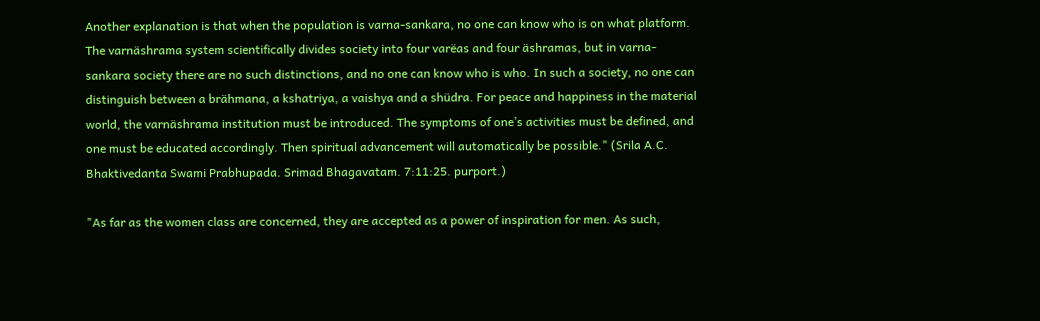Another explanation is that when the population is varna-sankara, no one can know who is on what platform. The varnäshrama system scientifically divides society into four varëas and four äshramas, but in varna-sankara society there are no such distinctions, and no one can know who is who. In such a society, no one can distinguish between a brähmana, a kshatriya, a vaishya and a shüdra. For peace and happiness in the material world, the varnäshrama institution must be introduced. The symptoms of one’s activities must be defined, and one must be educated accordingly. Then spiritual advancement will automatically be possible." (Srila A.C. Bhaktivedanta Swami Prabhupada. Srimad Bhagavatam. 7:11:25. purport.)

"As far as the women class are concerned, they are accepted as a power of inspiration for men. As such,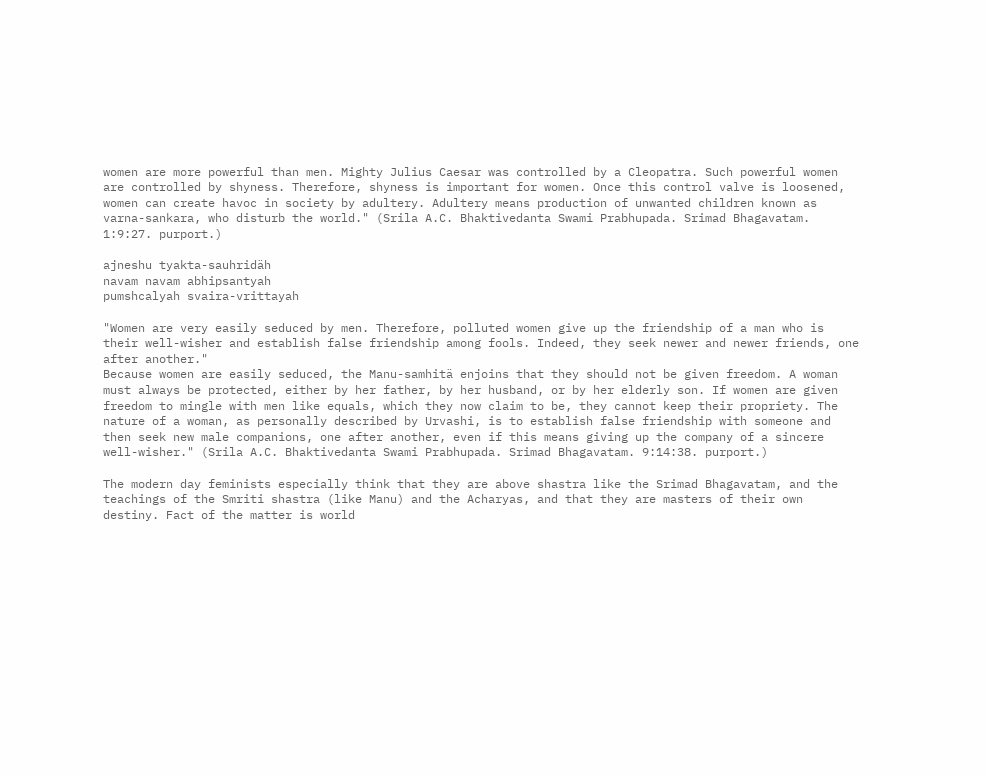women are more powerful than men. Mighty Julius Caesar was controlled by a Cleopatra. Such powerful women are controlled by shyness. Therefore, shyness is important for women. Once this control valve is loosened, women can create havoc in society by adultery. Adultery means production of unwanted children known as varna-sankara, who disturb the world." (Srila A.C. Bhaktivedanta Swami Prabhupada. Srimad Bhagavatam. 1:9:27. purport.)

ajneshu tyakta-sauhridäh
navam navam abhipsantyah
pumshcalyah svaira-vrittayah

"Women are very easily seduced by men. Therefore, polluted women give up the friendship of a man who is their well-wisher and establish false friendship among fools. Indeed, they seek newer and newer friends, one after another."
Because women are easily seduced, the Manu-samhitä enjoins that they should not be given freedom. A woman must always be protected, either by her father, by her husband, or by her elderly son. If women are given freedom to mingle with men like equals, which they now claim to be, they cannot keep their propriety. The nature of a woman, as personally described by Urvashi, is to establish false friendship with someone and then seek new male companions, one after another, even if this means giving up the company of a sincere well-wisher." (Srila A.C. Bhaktivedanta Swami Prabhupada. Srimad Bhagavatam. 9:14:38. purport.)

The modern day feminists especially think that they are above shastra like the Srimad Bhagavatam, and the teachings of the Smriti shastra (like Manu) and the Acharyas, and that they are masters of their own destiny. Fact of the matter is world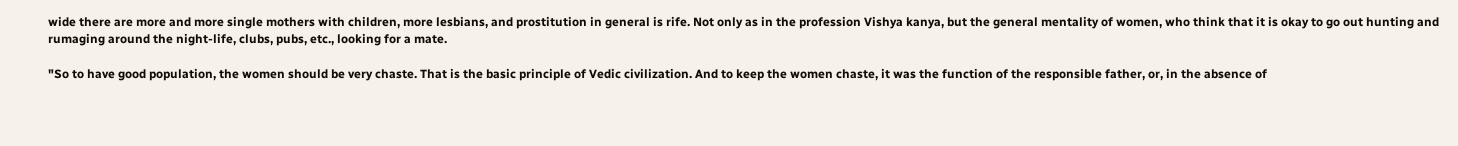wide there are more and more single mothers with children, more lesbians, and prostitution in general is rife. Not only as in the profession Vishya kanya, but the general mentality of women, who think that it is okay to go out hunting and rumaging around the night-life, clubs, pubs, etc., looking for a mate.

"So to have good population, the women should be very chaste. That is the basic principle of Vedic civilization. And to keep the women chaste, it was the function of the responsible father, or, in the absence of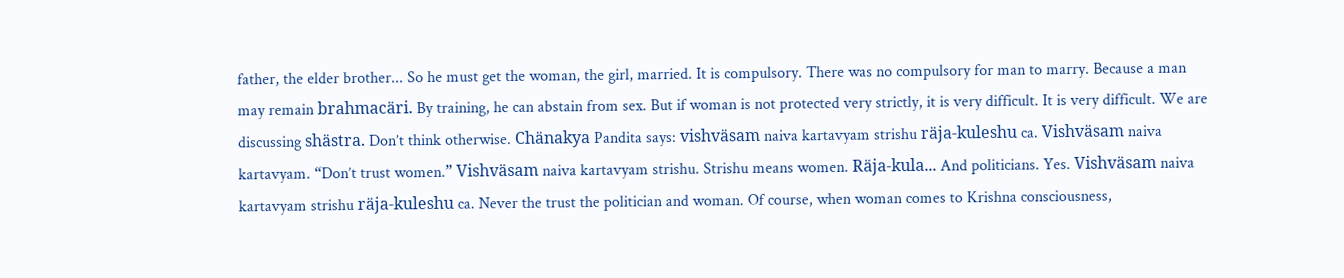father, the elder brother... So he must get the woman, the girl, married. It is compulsory. There was no compulsory for man to marry. Because a man may remain brahmacäri. By training, he can abstain from sex. But if woman is not protected very strictly, it is very difficult. It is very difficult. We are discussing shästra. Don’t think otherwise. Chänakya Pandita says: vishväsam naiva kartavyam strishu räja-kuleshu ca. Vishväsam naiva kartavyam. “Don’t trust women.” Vishväsam naiva kartavyam strishu. Strishu means women. Räja-kula... And politicians. Yes. Vishväsam naiva kartavyam strishu räja-kuleshu ca. Never the trust the politician and woman. Of course, when woman comes to Krishna consciousness,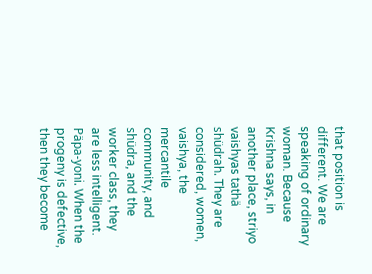that position is different. We are speaking of ordinary woman. Because Krishna says, in another place, striyo vaishyas tathä shüdrah. They are considered, women, vaishya, the mercantile community, and shüdra, and the worker class, they are less intelligent. Päpa-yoni. When the progeny is defective, then they become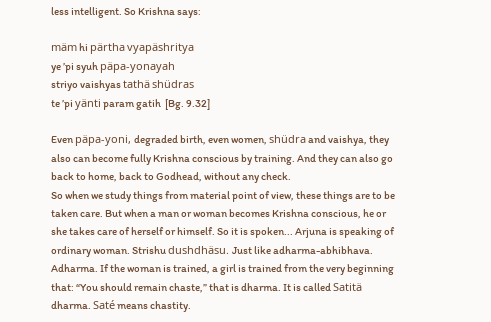less intelligent. So Krishna says:

mäm hi pärtha vyapäshritya
ye ’pi syuh päpa-yonayah
striyo vaishyas tathä shüdras
te ’pi yänti param gatih  [Bg. 9.32]

Even päpa-yoni, degraded birth, even women, shüdra and vaishya, they also can become fully Krishna conscious by training. And they can also go back to home, back to Godhead, without any check.
So when we study things from material point of view, these things are to be taken care. But when a man or woman becomes Krishna conscious, he or she takes care of herself or himself. So it is spoken... Arjuna is speaking of ordinary woman. Strishu dushdhäsu. Just like adharma-abhibhava. Adharma. If the woman is trained, a girl is trained from the very beginning that: “You should remain chaste,” that is dharma. It is called Satitä dharma. Saté means chastity.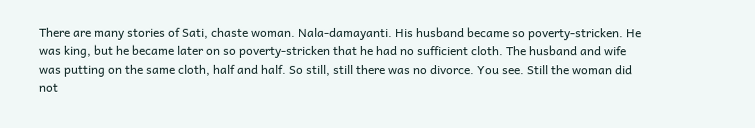There are many stories of Sati, chaste woman. Nala-damayanti. His husband became so poverty-stricken. He was king, but he became later on so poverty-stricken that he had no sufficient cloth. The husband and wife was putting on the same cloth, half and half. So still, still there was no divorce. You see. Still the woman did not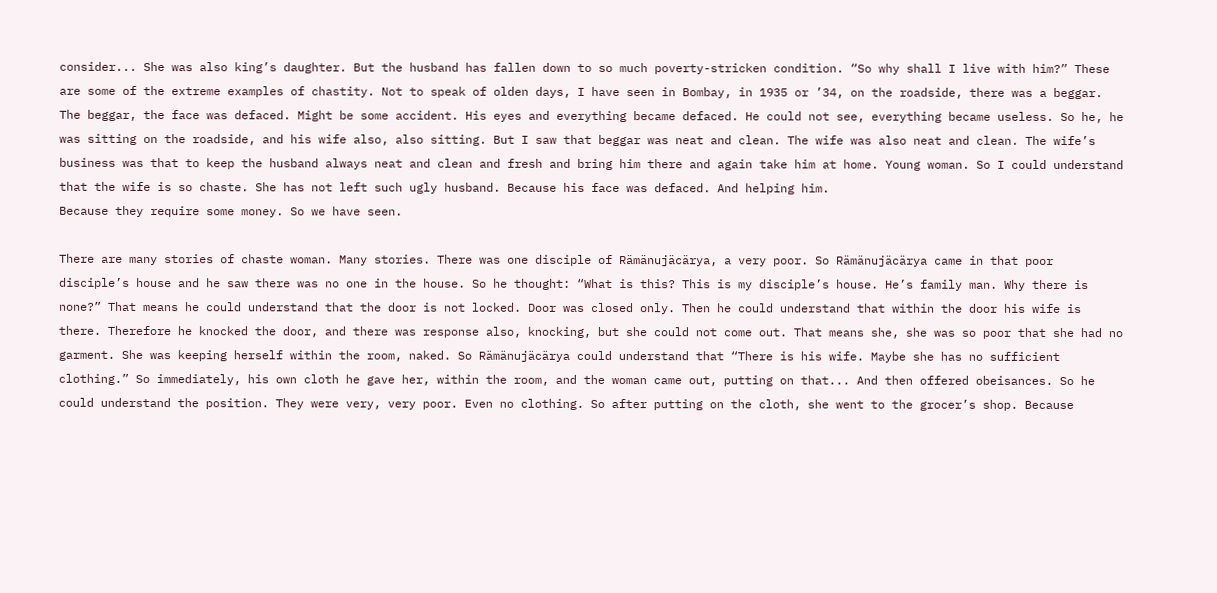consider... She was also king’s daughter. But the husband has fallen down to so much poverty-stricken condition. “So why shall I live with him?” These are some of the extreme examples of chastity. Not to speak of olden days, I have seen in Bombay, in 1935 or ’34, on the roadside, there was a beggar. The beggar, the face was defaced. Might be some accident. His eyes and everything became defaced. He could not see, everything became useless. So he, he was sitting on the roadside, and his wife also, also sitting. But I saw that beggar was neat and clean. The wife was also neat and clean. The wife’s business was that to keep the husband always neat and clean and fresh and bring him there and again take him at home. Young woman. So I could understand that the wife is so chaste. She has not left such ugly husband. Because his face was defaced. And helping him.
Because they require some money. So we have seen.

There are many stories of chaste woman. Many stories. There was one disciple of Rämänujäcärya, a very poor. So Rämänujäcärya came in that poor disciple’s house and he saw there was no one in the house. So he thought: “What is this? This is my disciple’s house. He’s family man. Why there is none?” That means he could understand that the door is not locked. Door was closed only. Then he could understand that within the door his wife is there. Therefore he knocked the door, and there was response also, knocking, but she could not come out. That means she, she was so poor that she had no garment. She was keeping herself within the room, naked. So Rämänujäcärya could understand that “There is his wife. Maybe she has no sufficient clothing.” So immediately, his own cloth he gave her, within the room, and the woman came out, putting on that... And then offered obeisances. So he could understand the position. They were very, very poor. Even no clothing. So after putting on the cloth, she went to the grocer’s shop. Because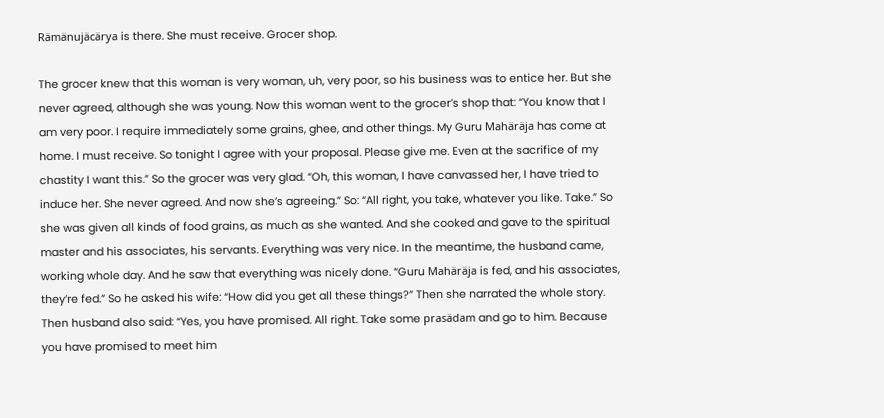Rämänujäcärya is there. She must receive. Grocer shop.

The grocer knew that this woman is very woman, uh, very poor, so his business was to entice her. But she never agreed, although she was young. Now this woman went to the grocer’s shop that: “You know that I am very poor. I require immediately some grains, ghee, and other things. My Guru Mahäräja has come at home. I must receive. So tonight I agree with your proposal. Please give me. Even at the sacrifice of my chastity I want this.” So the grocer was very glad. “Oh, this woman, I have canvassed her, I have tried to induce her. She never agreed. And now she’s agreeing.” So: “All right, you take, whatever you like. Take.” So she was given all kinds of food grains, as much as she wanted. And she cooked and gave to the spiritual master and his associates, his servants. Everything was very nice. In the meantime, the husband came, working whole day. And he saw that everything was nicely done. “Guru Mahäräja is fed, and his associates, they’re fed.” So he asked his wife: “How did you get all these things?” Then she narrated the whole story. Then husband also said: “Yes, you have promised. All right. Take some prasädam and go to him. Because you have promised to meet him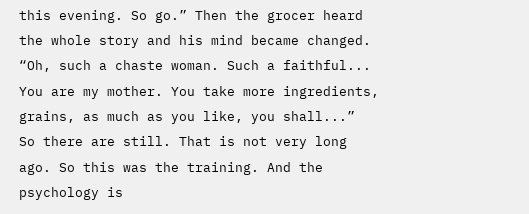this evening. So go.” Then the grocer heard the whole story and his mind became changed. “Oh, such a chaste woman. Such a faithful... You are my mother. You take more ingredients, grains, as much as you like, you shall...”
So there are still. That is not very long ago. So this was the training. And the psychology is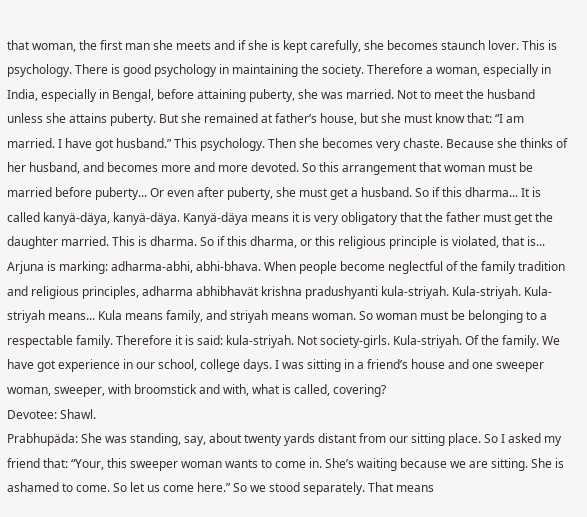that woman, the first man she meets and if she is kept carefully, she becomes staunch lover. This is psychology. There is good psychology in maintaining the society. Therefore a woman, especially in India, especially in Bengal, before attaining puberty, she was married. Not to meet the husband unless she attains puberty. But she remained at father’s house, but she must know that: “I am married. I have got husband.” This psychology. Then she becomes very chaste. Because she thinks of her husband, and becomes more and more devoted. So this arrangement that woman must be married before puberty... Or even after puberty, she must get a husband. So if this dharma... It is called kanyä-däya, kanyä-däya. Kanyä-däya means it is very obligatory that the father must get the daughter married. This is dharma. So if this dharma, or this religious principle is violated, that is... Arjuna is marking: adharma-abhi, abhi-bhava. When people become neglectful of the family tradition and religious principles, adharma abhibhavät krishna pradushyanti kula-striyah. Kula-striyah. Kula-striyah means... Kula means family, and striyah means woman. So woman must be belonging to a respectable family. Therefore it is said: kula-striyah. Not society-girls. Kula-striyah. Of the family. We have got experience in our school, college days. I was sitting in a friend’s house and one sweeper woman, sweeper, with broomstick and with, what is called, covering?
Devotee: Shawl.
Prabhupäda: She was standing, say, about twenty yards distant from our sitting place. So I asked my friend that: “Your, this sweeper woman wants to come in. She’s waiting because we are sitting. She is ashamed to come. So let us come here.” So we stood separately. That means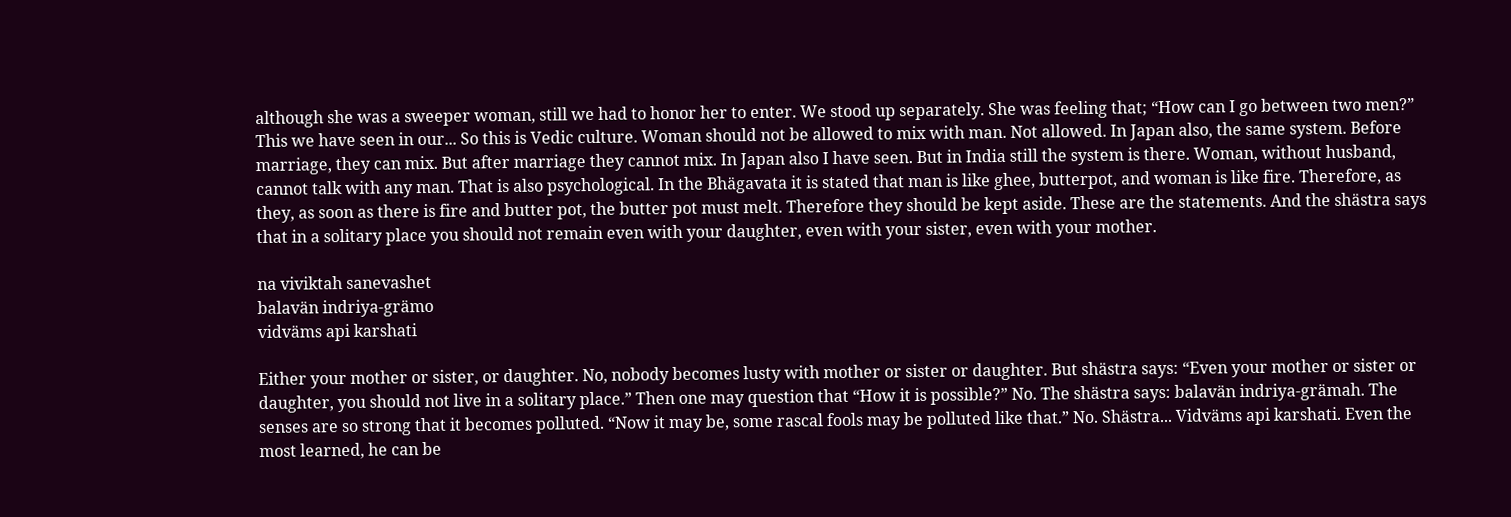although she was a sweeper woman, still we had to honor her to enter. We stood up separately. She was feeling that; “How can I go between two men?” This we have seen in our... So this is Vedic culture. Woman should not be allowed to mix with man. Not allowed. In Japan also, the same system. Before marriage, they can mix. But after marriage they cannot mix. In Japan also I have seen. But in India still the system is there. Woman, without husband, cannot talk with any man. That is also psychological. In the Bhägavata it is stated that man is like ghee, butterpot, and woman is like fire. Therefore, as they, as soon as there is fire and butter pot, the butter pot must melt. Therefore they should be kept aside. These are the statements. And the shästra says that in a solitary place you should not remain even with your daughter, even with your sister, even with your mother.

na viviktah sanevashet
balavän indriya-grämo
vidväms api karshati

Either your mother or sister, or daughter. No, nobody becomes lusty with mother or sister or daughter. But shästra says: “Even your mother or sister or daughter, you should not live in a solitary place.” Then one may question that “How it is possible?” No. The shästra says: balavän indriya-grämah. The senses are so strong that it becomes polluted. “Now it may be, some rascal fools may be polluted like that.” No. Shästra... Vidväms api karshati. Even the most learned, he can be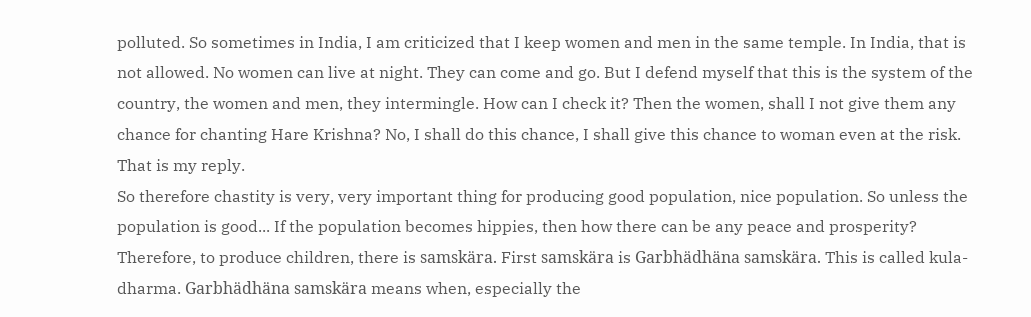polluted. So sometimes in India, I am criticized that I keep women and men in the same temple. In India, that is not allowed. No women can live at night. They can come and go. But I defend myself that this is the system of the country, the women and men, they intermingle. How can I check it? Then the women, shall I not give them any chance for chanting Hare Krishna? No, I shall do this chance, I shall give this chance to woman even at the risk. That is my reply.
So therefore chastity is very, very important thing for producing good population, nice population. So unless the population is good... If the population becomes hippies, then how there can be any peace and prosperity? Therefore, to produce children, there is samskära. First samskära is Garbhädhäna samskära. This is called kula-dharma. Garbhädhäna samskära means when, especially the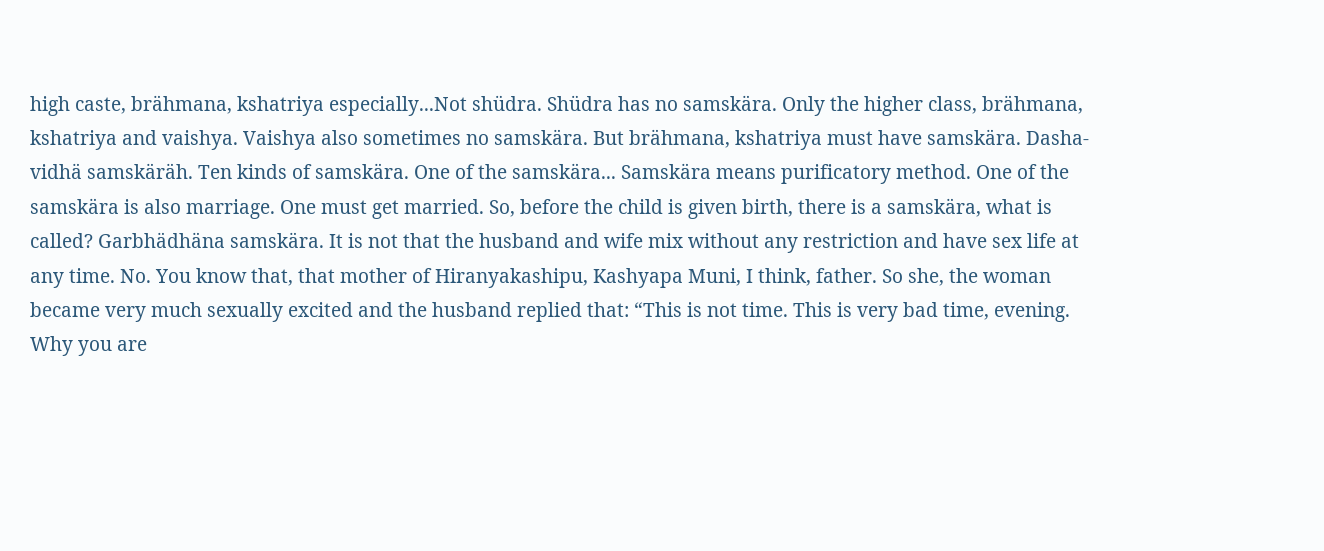high caste, brähmana, kshatriya especially...Not shüdra. Shüdra has no samskära. Only the higher class, brähmana, kshatriya and vaishya. Vaishya also sometimes no samskära. But brähmana, kshatriya must have samskära. Dasha-vidhä samskäräh. Ten kinds of samskära. One of the samskära... Samskära means purificatory method. One of the samskära is also marriage. One must get married. So, before the child is given birth, there is a samskära, what is called? Garbhädhäna samskära. It is not that the husband and wife mix without any restriction and have sex life at any time. No. You know that, that mother of Hiranyakashipu, Kashyapa Muni, I think, father. So she, the woman became very much sexually excited and the husband replied that: “This is not time. This is very bad time, evening. Why you are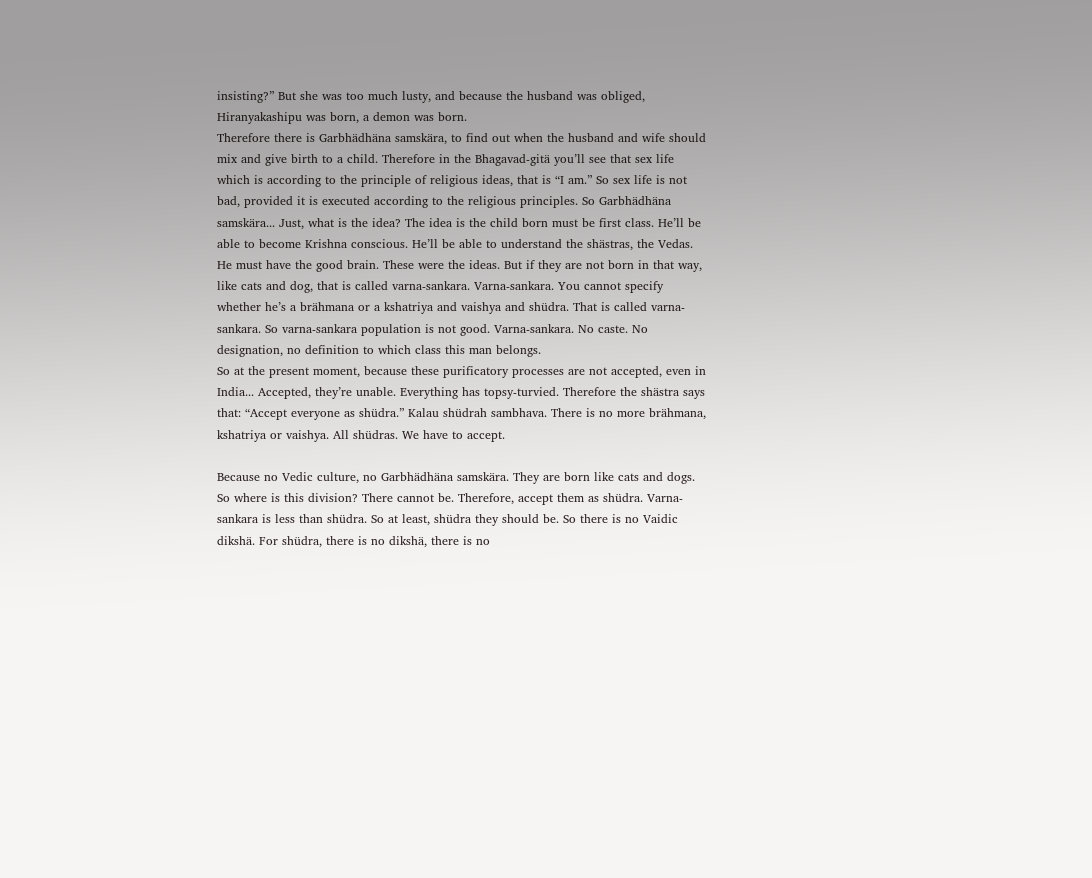insisting?” But she was too much lusty, and because the husband was obliged, Hiranyakashipu was born, a demon was born.
Therefore there is Garbhädhäna samskära, to find out when the husband and wife should mix and give birth to a child. Therefore in the Bhagavad-gitä you’ll see that sex life which is according to the principle of religious ideas, that is “I am.” So sex life is not bad, provided it is executed according to the religious principles. So Garbhädhäna samskära... Just, what is the idea? The idea is the child born must be first class. He’ll be able to become Krishna conscious. He’ll be able to understand the shästras, the Vedas. He must have the good brain. These were the ideas. But if they are not born in that way, like cats and dog, that is called varna-sankara. Varna-sankara. You cannot specify whether he’s a brähmana or a kshatriya and vaishya and shüdra. That is called varna-sankara. So varna-sankara population is not good. Varna-sankara. No caste. No designation, no definition to which class this man belongs.
So at the present moment, because these purificatory processes are not accepted, even in India... Accepted, they’re unable. Everything has topsy-turvied. Therefore the shästra says that: “Accept everyone as shüdra.” Kalau shüdrah sambhava. There is no more brähmana, kshatriya or vaishya. All shüdras. We have to accept.

Because no Vedic culture, no Garbhädhäna samskära. They are born like cats and dogs. So where is this division? There cannot be. Therefore, accept them as shüdra. Varna-sankara is less than shüdra. So at least, shüdra they should be. So there is no Vaidic dikshä. For shüdra, there is no dikshä, there is no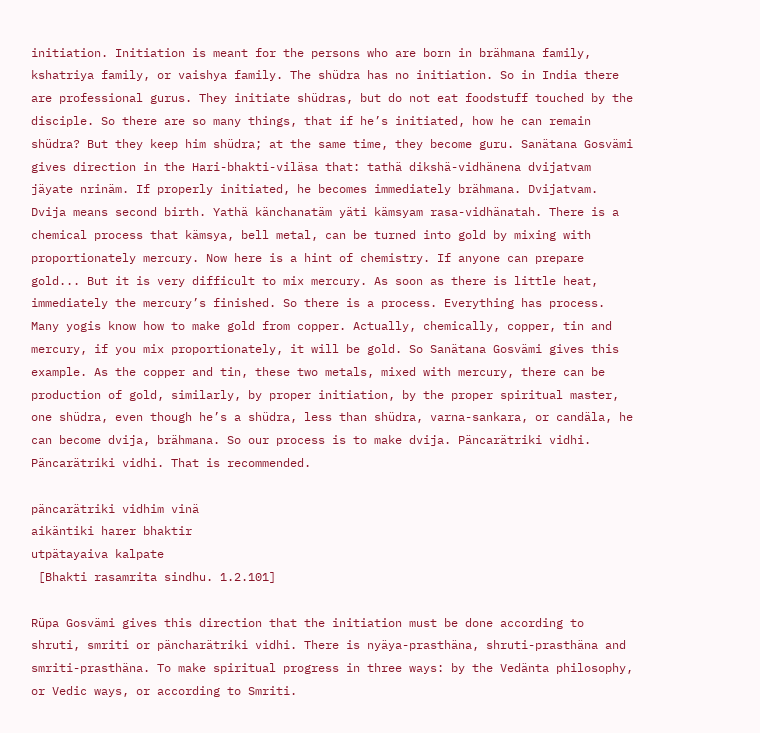initiation. Initiation is meant for the persons who are born in brähmana family, kshatriya family, or vaishya family. The shüdra has no initiation. So in India there are professional gurus. They initiate shüdras, but do not eat foodstuff touched by the disciple. So there are so many things, that if he’s initiated, how he can remain shüdra? But they keep him shüdra; at the same time, they become guru. Sanätana Gosvämi gives direction in the Hari-bhakti-viläsa that: tathä dikshä-vidhänena dvijatvam jäyate nrinäm. If properly initiated, he becomes immediately brähmana. Dvijatvam. Dvija means second birth. Yathä känchanatäm yäti kämsyam rasa-vidhänatah. There is a chemical process that kämsya, bell metal, can be turned into gold by mixing with proportionately mercury. Now here is a hint of chemistry. If anyone can prepare gold... But it is very difficult to mix mercury. As soon as there is little heat, immediately the mercury’s finished. So there is a process. Everything has process. Many yogis know how to make gold from copper. Actually, chemically, copper, tin and mercury, if you mix proportionately, it will be gold. So Sanätana Gosvämi gives this example. As the copper and tin, these two metals, mixed with mercury, there can be production of gold, similarly, by proper initiation, by the proper spiritual master, one shüdra, even though he’s a shüdra, less than shüdra, varna-sankara, or candäla, he can become dvija, brähmana. So our process is to make dvija. Päncarätriki vidhi. Päncarätriki vidhi. That is recommended.

päncarätriki vidhim vinä
aikäntiki harer bhaktir
utpätayaiva kalpate
 [Bhakti rasamrita sindhu. 1.2.101]

Rüpa Gosvämi gives this direction that the initiation must be done according to shruti, smriti or päncharätriki vidhi. There is nyäya-prasthäna, shruti-prasthäna and smriti-prasthäna. To make spiritual progress in three ways: by the Vedänta philosophy, or Vedic ways, or according to Smriti.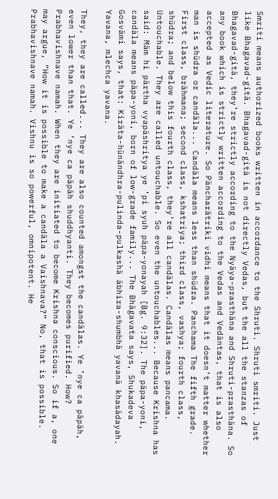Smriti means authorized books written in accordance to the Shruti. Shruti smriti. Just like Bhagavad-gitä. Bhagavad-gitä is not directly Vedas, but the all the stanzas of Bhagavad-gitä, they’re strictly according to the Nyäya-prasthäna and Shruti-prasthäna. So any book which is strictly written according to the Vedas and Vedäntas, that is also accepted as Vedic literature. So Päncharätriki vidhi means that it doesn’t matter whether man is shüdra or candäla... Candäla means less than shüdra. Panchama The fifth grade. First class, brähmana; second class, kshatriya; third class, vashya; fourth class, shüdra; and below this fourth class, they’re all candälas. Candälas means pancama. Untouchable. They are called untouchable. So even the untouchables... Because Krishna has said: Mäm hi pärtha vyapäshritya ye ’pi syuh päpa-yonayah [Bg. 9:32]. The päpa-yoni, candäla means päpa-yoni, born of low-grade family... The Bhägavata says, Shukadeva Gosvämi says, that: Kiräta-hünändhra-pulinda-pulkashä äbhira-shumbhä yavanä khasädayah. Yavana, mlechca yavana.

They, they are called... They are also counted amongst the candälas. Ye ’nye ca päpäh, even lower than that. Ye ’nye ca päpäh shuddhyanti. They becomes purified. How? Prabhavishnave namah. When they are initiated to become Krishna conscious. So if a, one may argue, “How it is possible to make a candäla a Vaishnava?” No, that is possible. Prabhavishnave namah. Vishnu is so powerful, omnipotent. He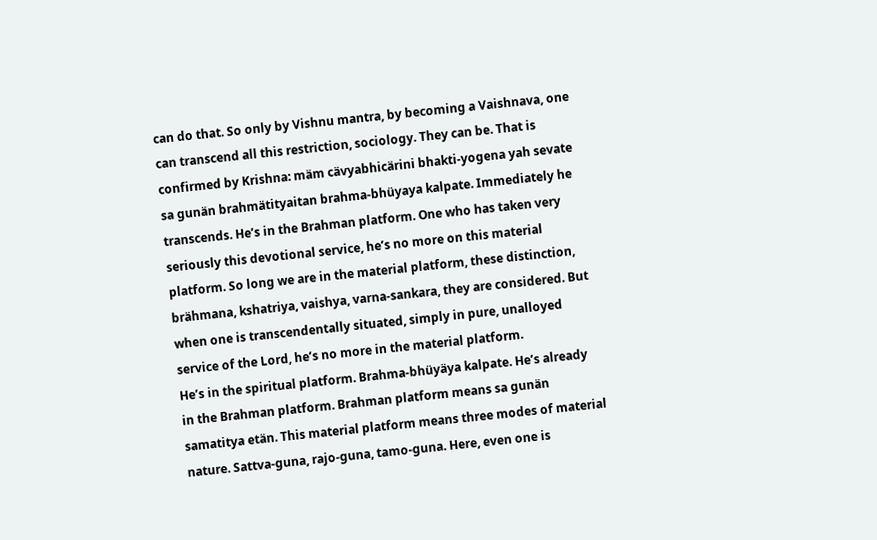can do that. So only by Vishnu mantra, by becoming a Vaishnava, one can transcend all this restriction, sociology. They can be. That is confirmed by Krishna: mäm cävyabhicärini bhakti-yogena yah sevate sa gunän brahmätityaitan brahma-bhüyaya kalpate. Immediately he transcends. He’s in the Brahman platform. One who has taken very seriously this devotional service, he’s no more on this material platform. So long we are in the material platform, these distinction, brähmana, kshatriya, vaishya, varna-sankara, they are considered. But when one is transcendentally situated, simply in pure, unalloyed service of the Lord, he’s no more in the material platform.
He’s in the spiritual platform. Brahma-bhüyäya kalpate. He’s already in the Brahman platform. Brahman platform means sa gunän samatitya etän. This material platform means three modes of material nature. Sattva-guna, rajo-guna, tamo-guna. Here, even one is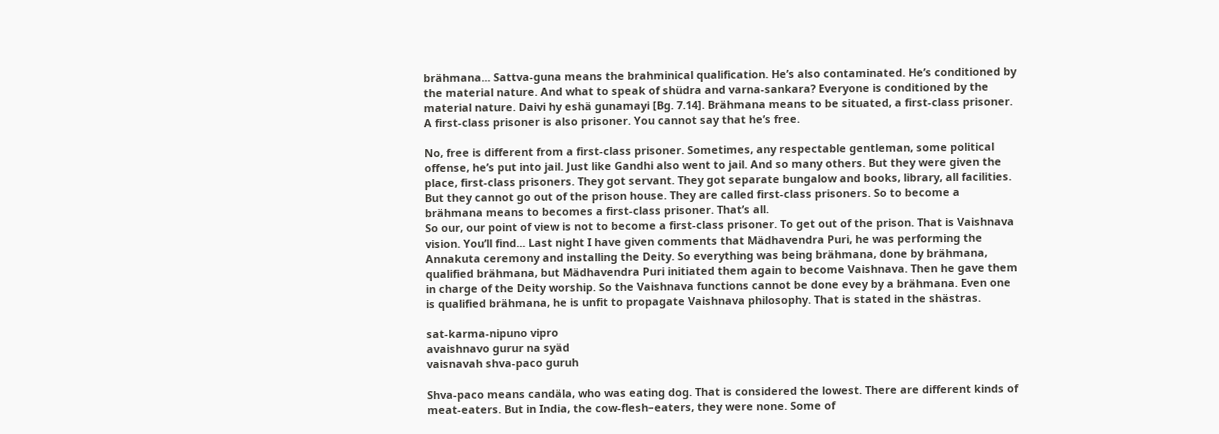brähmana... Sattva-guna means the brahminical qualification. He’s also contaminated. He’s conditioned by the material nature. And what to speak of shüdra and varna-sankara? Everyone is conditioned by the material nature. Daivi hy eshä gunamayi [Bg. 7.14]. Brähmana means to be situated, a first-class prisoner. A first-class prisoner is also prisoner. You cannot say that he’s free.

No, free is different from a first-class prisoner. Sometimes, any respectable gentleman, some political offense, he’s put into jail. Just like Gandhi also went to jail. And so many others. But they were given the place, first-class prisoners. They got servant. They got separate bungalow and books, library, all facilities. But they cannot go out of the prison house. They are called first-class prisoners. So to become a brähmana means to becomes a first-class prisoner. That’s all.
So our, our point of view is not to become a first-class prisoner. To get out of the prison. That is Vaishnava vision. You’ll find... Last night I have given comments that Mädhavendra Puri, he was performing the Annakuta ceremony and installing the Deity. So everything was being brähmana, done by brähmana, qualified brähmana, but Mädhavendra Puri initiated them again to become Vaishnava. Then he gave them in charge of the Deity worship. So the Vaishnava functions cannot be done evey by a brähmana. Even one is qualified brähmana, he is unfit to propagate Vaishnava philosophy. That is stated in the shästras.

sat-karma-nipuno vipro
avaishnavo gurur na syäd
vaisnavah shva-paco guruh

Shva-paco means candäla, who was eating dog. That is considered the lowest. There are different kinds of meat-eaters. But in India, the cow-flesh–eaters, they were none. Some of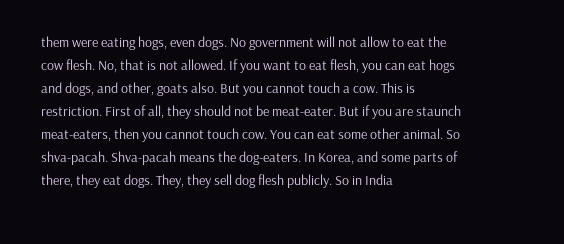them were eating hogs, even dogs. No government will not allow to eat the cow flesh. No, that is not allowed. If you want to eat flesh, you can eat hogs and dogs, and other, goats also. But you cannot touch a cow. This is restriction. First of all, they should not be meat-eater. But if you are staunch meat-eaters, then you cannot touch cow. You can eat some other animal. So shva-pacah. Shva-pacah means the dog-eaters. In Korea, and some parts of there, they eat dogs. They, they sell dog flesh publicly. So in India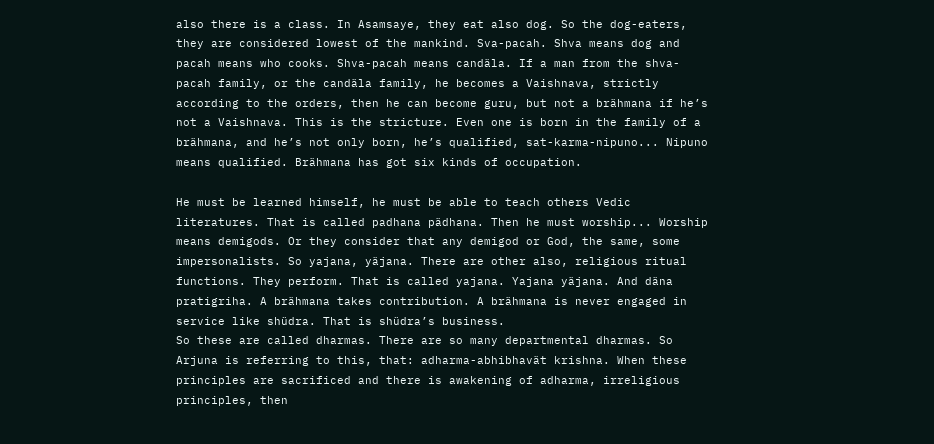also there is a class. In Asamsaye, they eat also dog. So the dog-eaters, they are considered lowest of the mankind. Sva-pacah. Shva means dog and pacah means who cooks. Shva-pacah means candäla. If a man from the shva-pacah family, or the candäla family, he becomes a Vaishnava, strictly according to the orders, then he can become guru, but not a brähmana if he’s not a Vaishnava. This is the stricture. Even one is born in the family of a brähmana, and he’s not only born, he’s qualified, sat-karma-nipuno... Nipuno means qualified. Brähmana has got six kinds of occupation.

He must be learned himself, he must be able to teach others Vedic literatures. That is called padhana pädhana. Then he must worship... Worship means demigods. Or they consider that any demigod or God, the same, some impersonalists. So yajana, yäjana. There are other also, religious ritual functions. They perform. That is called yajana. Yajana yäjana. And däna pratigriha. A brähmana takes contribution. A brähmana is never engaged in service like shüdra. That is shüdra’s business.
So these are called dharmas. There are so many departmental dharmas. So Arjuna is referring to this, that: adharma-abhibhavät krishna. When these principles are sacrificed and there is awakening of adharma, irreligious principles, then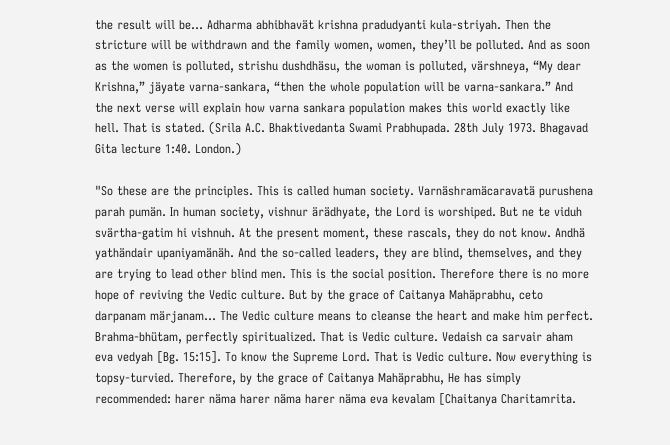the result will be... Adharma abhibhavät krishna pradudyanti kula-striyah. Then the stricture will be withdrawn and the family women, women, they’ll be polluted. And as soon as the women is polluted, strishu dushdhäsu, the woman is polluted, värshneya, “My dear Krishna,” jäyate varna-sankara, “then the whole population will be varna-sankara.” And the next verse will explain how varna sankara population makes this world exactly like hell. That is stated. (Srila A.C. Bhaktivedanta Swami Prabhupada. 28th July 1973. Bhagavad Gita lecture 1:40. London.)

"So these are the principles. This is called human society. Varnäshramäcaravatä purushena parah pumän. In human society, vishnur ärädhyate, the Lord is worshiped. But ne te viduh svärtha-gatim hi vishnuh. At the present moment, these rascals, they do not know. Andhä yathändair upaniyamänäh. And the so-called leaders, they are blind, themselves, and they are trying to lead other blind men. This is the social position. Therefore there is no more hope of reviving the Vedic culture. But by the grace of Caitanya Mahäprabhu, ceto darpanam märjanam... The Vedic culture means to cleanse the heart and make him perfect. Brahma-bhütam, perfectly spiritualized. That is Vedic culture. Vedaish ca sarvair aham eva vedyah [Bg. 15:15]. To know the Supreme Lord. That is Vedic culture. Now everything is topsy-turvied. Therefore, by the grace of Caitanya Mahäprabhu, He has simply recommended: harer näma harer näma harer näma eva kevalam [Chaitanya Charitamrita.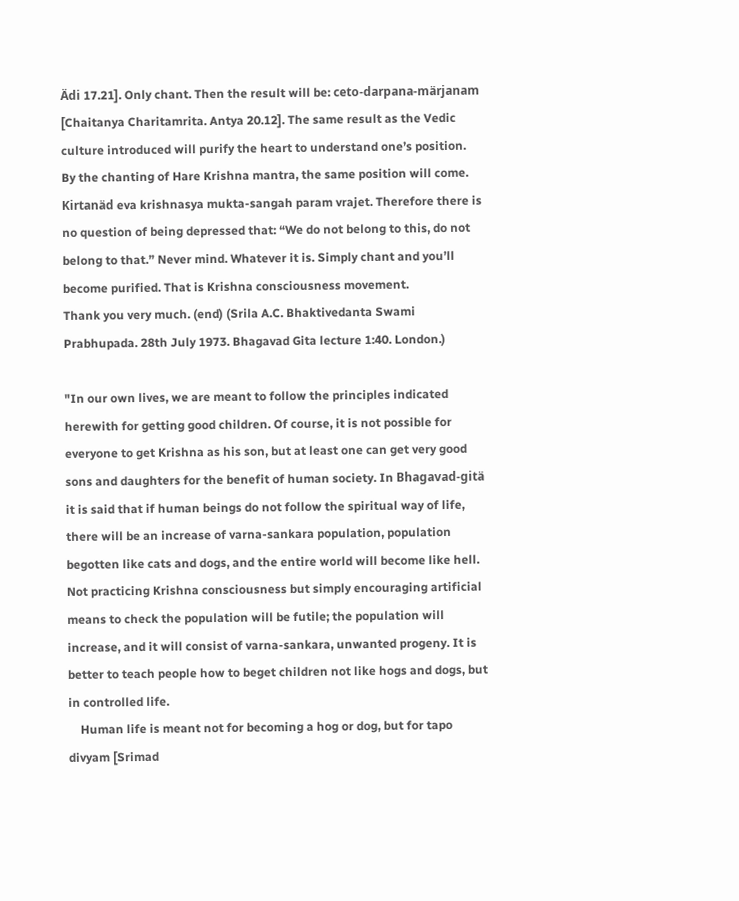Ädi 17.21]. Only chant. Then the result will be: ceto-darpana-märjanam [Chaitanya Charitamrita. Antya 20.12]. The same result as the Vedic culture introduced will purify the heart to understand one’s position. By the chanting of Hare Krishna mantra, the same position will come. Kirtanäd eva krishnasya mukta-sangah param vrajet. Therefore there is no question of being depressed that: “We do not belong to this, do not belong to that.” Never mind. Whatever it is. Simply chant and you’ll become purified. That is Krishna consciousness movement.
Thank you very much. (end) (Srila A.C. Bhaktivedanta Swami Prabhupada. 28th July 1973. Bhagavad Gita lecture 1:40. London.)

"In our own lives, we are meant to follow the principles indicated herewith for getting good children. Of course, it is not possible for everyone to get Krishna as his son, but at least one can get very good sons and daughters for the benefit of human society. In Bhagavad-gitä it is said that if human beings do not follow the spiritual way of life, there will be an increase of varna-sankara population, population begotten like cats and dogs, and the entire world will become like hell. Not practicing Krishna consciousness but simply encouraging artificial means to check the population will be futile; the population will increase, and it will consist of varna-sankara, unwanted progeny. It is better to teach people how to beget children not like hogs and dogs, but in controlled life.
    Human life is meant not for becoming a hog or dog, but for tapo divyam [Srimad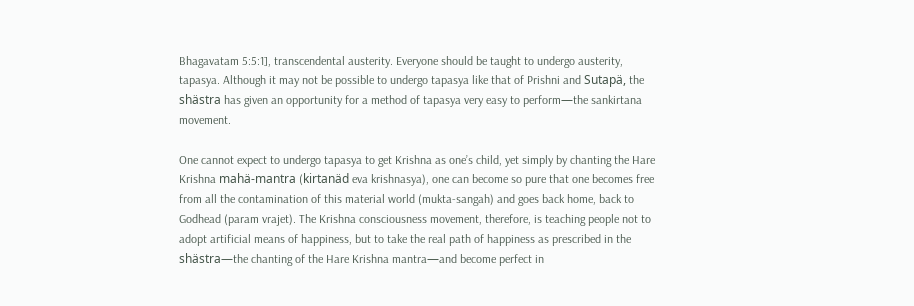Bhagavatam 5:5:1], transcendental austerity. Everyone should be taught to undergo austerity, tapasya. Although it may not be possible to undergo tapasya like that of Prishni and Sutapä, the shästra has given an opportunity for a method of tapasya very easy to perform—the sankirtana movement.

One cannot expect to undergo tapasya to get Krishna as one’s child, yet simply by chanting the Hare Krishna mahä-mantra (kirtanäd eva krishnasya), one can become so pure that one becomes free from all the contamination of this material world (mukta-sangah) and goes back home, back to Godhead (param vrajet). The Krishna consciousness movement, therefore, is teaching people not to adopt artificial means of happiness, but to take the real path of happiness as prescribed in the shästra—the chanting of the Hare Krishna mantra—and become perfect in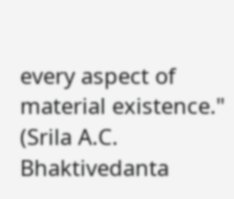every aspect of material existence."  (Srila A.C. Bhaktivedanta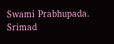Swami Prabhupada. Srimad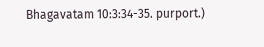Bhagavatam 10:3:34-35. purport.)